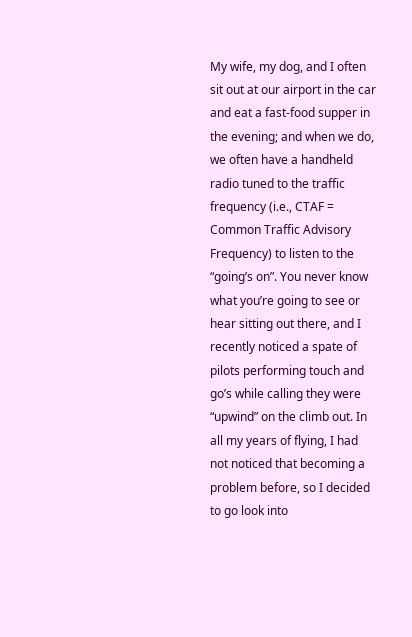My wife, my dog, and I often sit out at our airport in the car and eat a fast-food supper in the evening; and when we do, we often have a handheld radio tuned to the traffic frequency (i.e., CTAF = Common Traffic Advisory Frequency) to listen to the “going’s on”. You never know what you’re going to see or hear sitting out there, and I recently noticed a spate of pilots performing touch and go’s while calling they were “upwind” on the climb out. In all my years of flying, I had not noticed that becoming a problem before, so I decided to go look into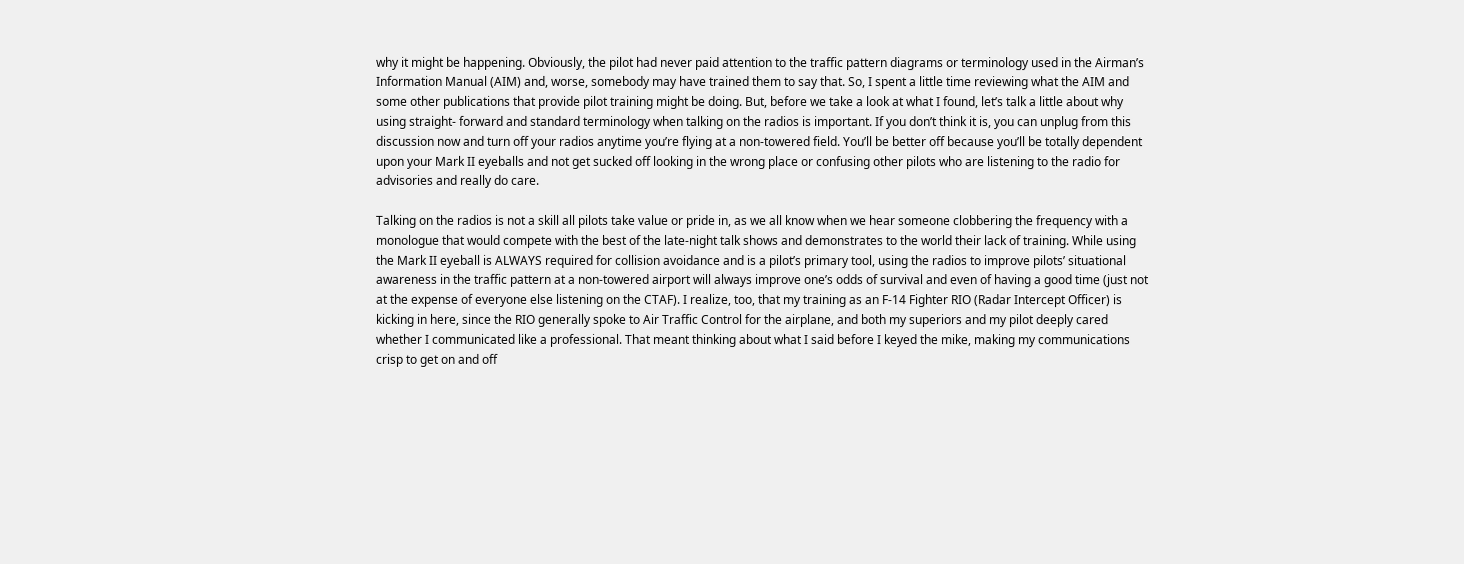why it might be happening. Obviously, the pilot had never paid attention to the traffic pattern diagrams or terminology used in the Airman’s Information Manual (AIM) and, worse, somebody may have trained them to say that. So, I spent a little time reviewing what the AIM and some other publications that provide pilot training might be doing. But, before we take a look at what I found, let’s talk a little about why using straight- forward and standard terminology when talking on the radios is important. If you don’t think it is, you can unplug from this discussion now and turn off your radios anytime you’re flying at a non-towered field. You’ll be better off because you’ll be totally dependent upon your Mark II eyeballs and not get sucked off looking in the wrong place or confusing other pilots who are listening to the radio for advisories and really do care.

Talking on the radios is not a skill all pilots take value or pride in, as we all know when we hear someone clobbering the frequency with a monologue that would compete with the best of the late-night talk shows and demonstrates to the world their lack of training. While using the Mark II eyeball is ALWAYS required for collision avoidance and is a pilot’s primary tool, using the radios to improve pilots’ situational awareness in the traffic pattern at a non-towered airport will always improve one’s odds of survival and even of having a good time (just not at the expense of everyone else listening on the CTAF). I realize, too, that my training as an F-14 Fighter RIO (Radar Intercept Officer) is kicking in here, since the RIO generally spoke to Air Traffic Control for the airplane, and both my superiors and my pilot deeply cared whether I communicated like a professional. That meant thinking about what I said before I keyed the mike, making my communications crisp to get on and off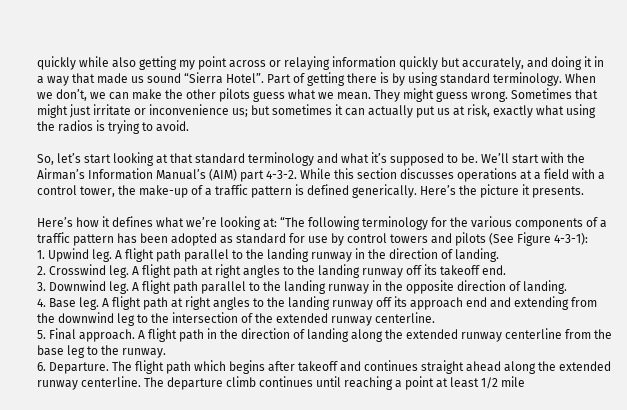quickly while also getting my point across or relaying information quickly but accurately, and doing it in a way that made us sound “Sierra Hotel”. Part of getting there is by using standard terminology. When we don’t, we can make the other pilots guess what we mean. They might guess wrong. Sometimes that might just irritate or inconvenience us; but sometimes it can actually put us at risk, exactly what using the radios is trying to avoid.

So, let’s start looking at that standard terminology and what it’s supposed to be. We’ll start with the Airman’s Information Manual’s (AIM) part 4-3-2. While this section discusses operations at a field with a control tower, the make-up of a traffic pattern is defined generically. Here’s the picture it presents.

Here’s how it defines what we’re looking at: “The following terminology for the various components of a traffic pattern has been adopted as standard for use by control towers and pilots (See Figure 4-3-1):
1. Upwind leg. A flight path parallel to the landing runway in the direction of landing.
2. Crosswind leg. A flight path at right angles to the landing runway off its takeoff end.
3. Downwind leg. A flight path parallel to the landing runway in the opposite direction of landing.
4. Base leg. A flight path at right angles to the landing runway off its approach end and extending from the downwind leg to the intersection of the extended runway centerline.
5. Final approach. A flight path in the direction of landing along the extended runway centerline from the base leg to the runway.
6. Departure. The flight path which begins after takeoff and continues straight ahead along the extended runway centerline. The departure climb continues until reaching a point at least 1/2 mile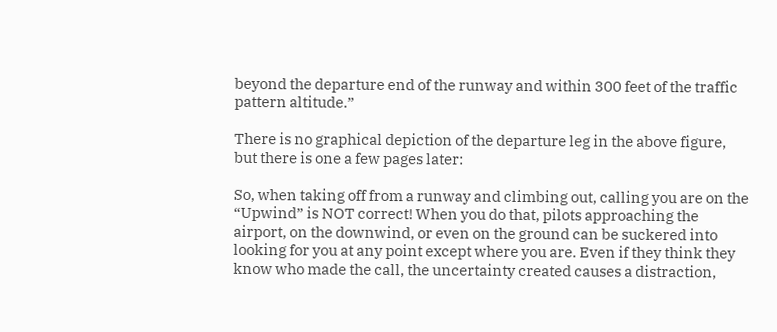beyond the departure end of the runway and within 300 feet of the traffic pattern altitude.”

There is no graphical depiction of the departure leg in the above figure, but there is one a few pages later:

So, when taking off from a runway and climbing out, calling you are on the “Upwind” is NOT correct! When you do that, pilots approaching the airport, on the downwind, or even on the ground can be suckered into looking for you at any point except where you are. Even if they think they know who made the call, the uncertainty created causes a distraction,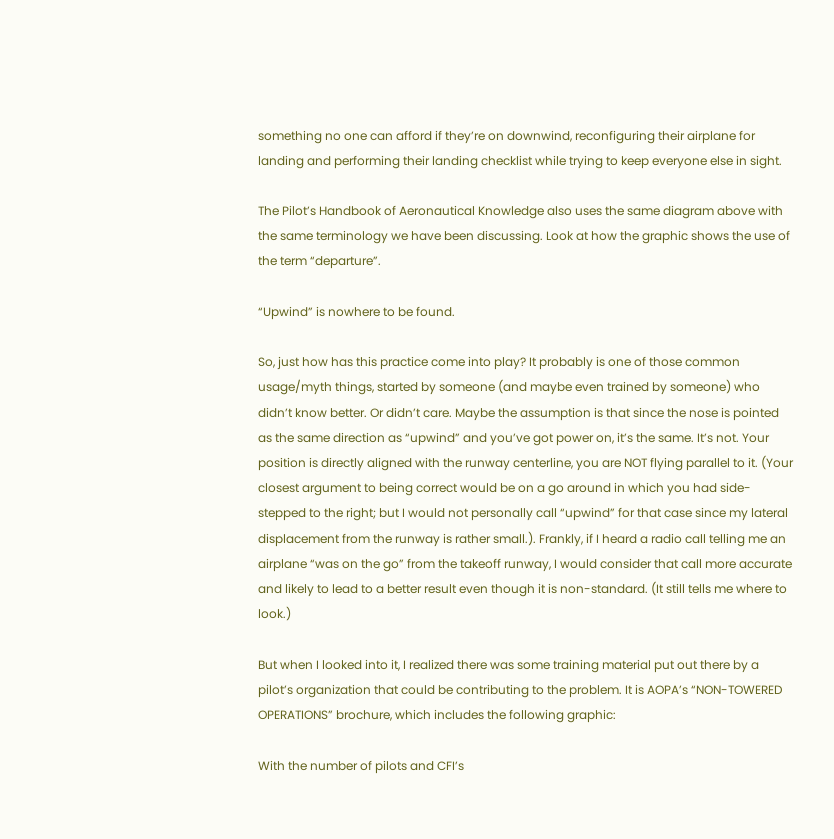something no one can afford if they’re on downwind, reconfiguring their airplane for landing and performing their landing checklist while trying to keep everyone else in sight.

The Pilot’s Handbook of Aeronautical Knowledge also uses the same diagram above with the same terminology we have been discussing. Look at how the graphic shows the use of the term “departure”.

“Upwind” is nowhere to be found.

So, just how has this practice come into play? It probably is one of those common usage/myth things, started by someone (and maybe even trained by someone) who didn’t know better. Or didn’t care. Maybe the assumption is that since the nose is pointed as the same direction as “upwind” and you’ve got power on, it’s the same. It’s not. Your position is directly aligned with the runway centerline, you are NOT flying parallel to it. (Your closest argument to being correct would be on a go around in which you had side-stepped to the right; but I would not personally call “upwind” for that case since my lateral displacement from the runway is rather small.). Frankly, if I heard a radio call telling me an airplane “was on the go” from the takeoff runway, I would consider that call more accurate and likely to lead to a better result even though it is non-standard. (It still tells me where to look.)

But when I looked into it, I realized there was some training material put out there by a pilot’s organization that could be contributing to the problem. It is AOPA’s “NON-TOWERED OPERATIONS” brochure, which includes the following graphic:

With the number of pilots and CFI’s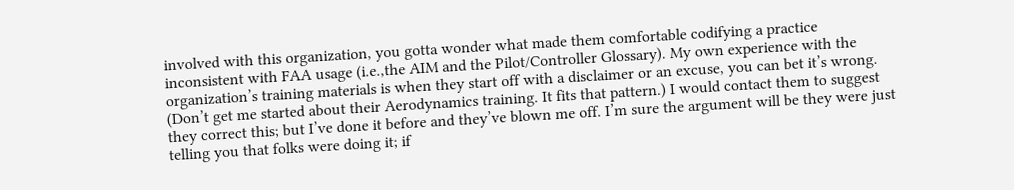involved with this organization, you gotta wonder what made them comfortable codifying a practice inconsistent with FAA usage (i.e.,the AIM and the Pilot/Controller Glossary). My own experience with the organization’s training materials is when they start off with a disclaimer or an excuse, you can bet it’s wrong. (Don’t get me started about their Aerodynamics training. It fits that pattern.) I would contact them to suggest they correct this; but I’ve done it before and they’ve blown me off. I’m sure the argument will be they were just telling you that folks were doing it; if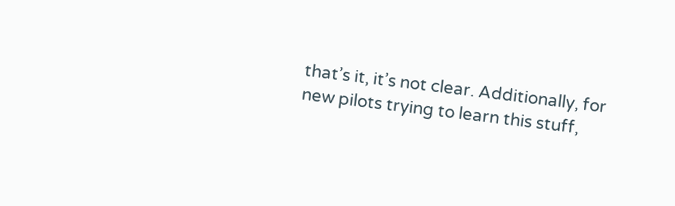that’s it, it’s not clear. Additionally, for new pilots trying to learn this stuff,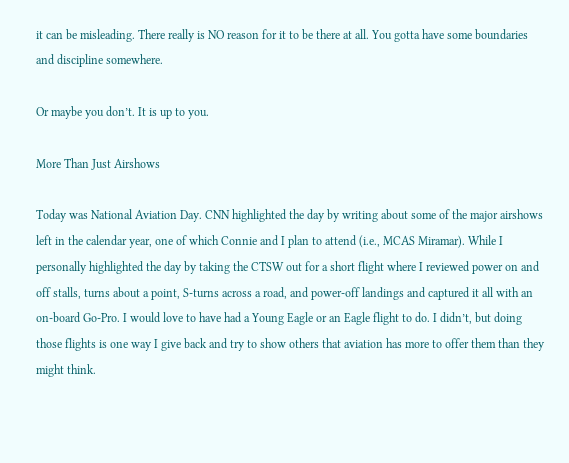it can be misleading. There really is NO reason for it to be there at all. You gotta have some boundaries and discipline somewhere.

Or maybe you don’t. It is up to you.

More Than Just Airshows

Today was National Aviation Day. CNN highlighted the day by writing about some of the major airshows left in the calendar year, one of which Connie and I plan to attend (i.e., MCAS Miramar). While I personally highlighted the day by taking the CTSW out for a short flight where I reviewed power on and off stalls, turns about a point, S-turns across a road, and power-off landings and captured it all with an on-board Go-Pro. I would love to have had a Young Eagle or an Eagle flight to do. I didn’t, but doing those flights is one way I give back and try to show others that aviation has more to offer them than they might think.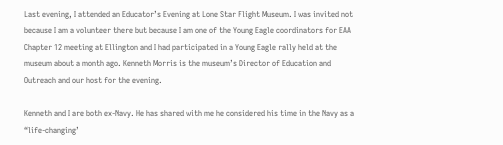Last evening, I attended an Educator’s Evening at Lone Star Flight Museum. I was invited not because I am a volunteer there but because I am one of the Young Eagle coordinators for EAA Chapter 12 meeting at Ellington and I had participated in a Young Eagle rally held at the museum about a month ago. Kenneth Morris is the museum’s Director of Education and Outreach and our host for the evening.

Kenneth and I are both ex-Navy. He has shared with me he considered his time in the Navy as a “life-changing’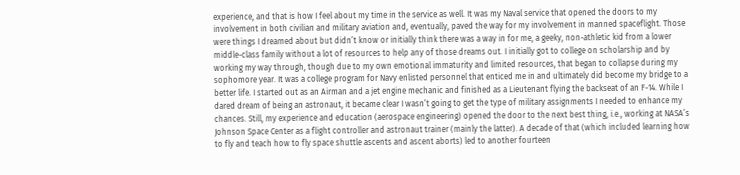experience, and that is how I feel about my time in the service as well. It was my Naval service that opened the doors to my involvement in both civilian and military aviation and, eventually, paved the way for my involvement in manned spaceflight. Those were things I dreamed about but didn’t know or initially think there was a way in for me, a geeky, non-athletic kid from a lower middle-class family without a lot of resources to help any of those dreams out. I initially got to college on scholarship and by working my way through, though due to my own emotional immaturity and limited resources, that began to collapse during my sophomore year. It was a college program for Navy enlisted personnel that enticed me in and ultimately did become my bridge to a better life. I started out as an Airman and a jet engine mechanic and finished as a Lieutenant flying the backseat of an F-14. While I dared dream of being an astronaut, it became clear I wasn’t going to get the type of military assignments I needed to enhance my chances. Still, my experience and education (aerospace engineering) opened the door to the next best thing, i.e., working at NASA’s Johnson Space Center as a flight controller and astronaut trainer (mainly the latter). A decade of that (which included learning how to fly and teach how to fly space shuttle ascents and ascent aborts) led to another fourteen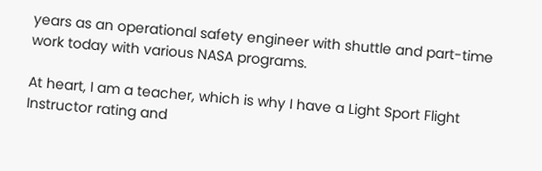years as an operational safety engineer with shuttle and part-time work today with various NASA programs.

At heart, I am a teacher, which is why I have a Light Sport Flight Instructor rating and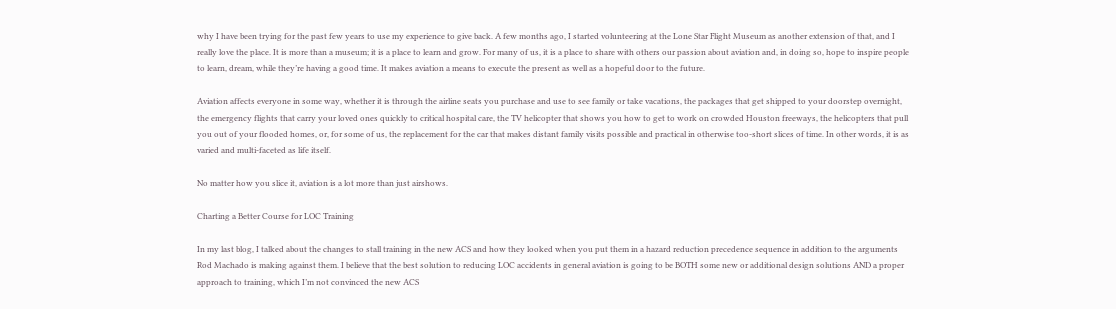why I have been trying for the past few years to use my experience to give back. A few months ago, I started volunteering at the Lone Star Flight Museum as another extension of that, and I really love the place. It is more than a museum; it is a place to learn and grow. For many of us, it is a place to share with others our passion about aviation and, in doing so, hope to inspire people to learn, dream, while they’re having a good time. It makes aviation a means to execute the present as well as a hopeful door to the future.

Aviation affects everyone in some way, whether it is through the airline seats you purchase and use to see family or take vacations, the packages that get shipped to your doorstep overnight, the emergency flights that carry your loved ones quickly to critical hospital care, the TV helicopter that shows you how to get to work on crowded Houston freeways, the helicopters that pull you out of your flooded homes, or, for some of us, the replacement for the car that makes distant family visits possible and practical in otherwise too-short slices of time. In other words, it is as varied and multi-faceted as life itself.

No matter how you slice it, aviation is a lot more than just airshows.

Charting a Better Course for LOC Training

In my last blog, I talked about the changes to stall training in the new ACS and how they looked when you put them in a hazard reduction precedence sequence in addition to the arguments Rod Machado is making against them. I believe that the best solution to reducing LOC accidents in general aviation is going to be BOTH some new or additional design solutions AND a proper approach to training, which I’m not convinced the new ACS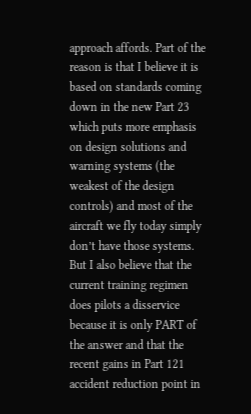approach affords. Part of the reason is that I believe it is based on standards coming down in the new Part 23 which puts more emphasis on design solutions and warning systems (the weakest of the design controls) and most of the aircraft we fly today simply don’t have those systems. But I also believe that the current training regimen does pilots a disservice because it is only PART of the answer and that the recent gains in Part 121 accident reduction point in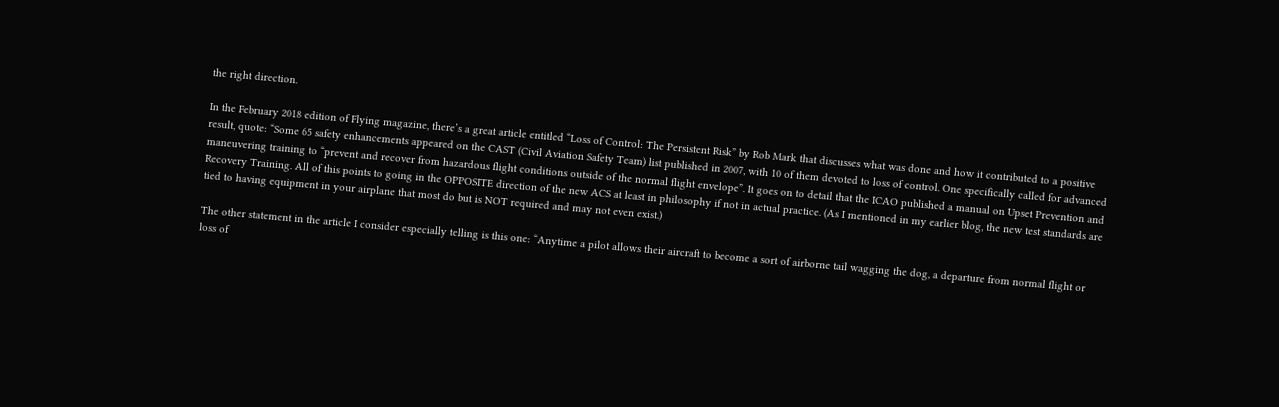the right direction.

In the February 2018 edition of Flying magazine, there’s a great article entitled “Loss of Control: The Persistent Risk” by Rob Mark that discusses what was done and how it contributed to a positive result, quote: “Some 65 safety enhancements appeared on the CAST (Civil Aviation Safety Team) list published in 2007, with 10 of them devoted to loss of control. One specifically called for advanced maneuvering training to “prevent and recover from hazardous flight conditions outside of the normal flight envelope”. It goes on to detail that the ICAO published a manual on Upset Prevention and Recovery Training. All of this points to going in the OPPOSITE direction of the new ACS at least in philosophy if not in actual practice. (As I mentioned in my earlier blog, the new test standards are tied to having equipment in your airplane that most do but is NOT required and may not even exist.)

The other statement in the article I consider especially telling is this one: “Anytime a pilot allows their aircraft to become a sort of airborne tail wagging the dog, a departure from normal flight or loss of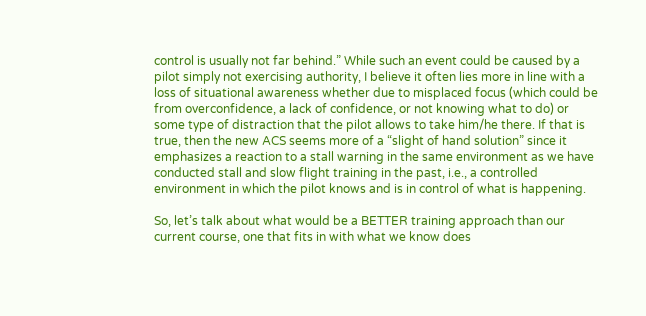control is usually not far behind.” While such an event could be caused by a pilot simply not exercising authority, I believe it often lies more in line with a loss of situational awareness whether due to misplaced focus (which could be from overconfidence, a lack of confidence, or not knowing what to do) or some type of distraction that the pilot allows to take him/he there. If that is true, then the new ACS seems more of a “slight of hand solution” since it emphasizes a reaction to a stall warning in the same environment as we have conducted stall and slow flight training in the past, i.e., a controlled environment in which the pilot knows and is in control of what is happening.

So, let’s talk about what would be a BETTER training approach than our current course, one that fits in with what we know does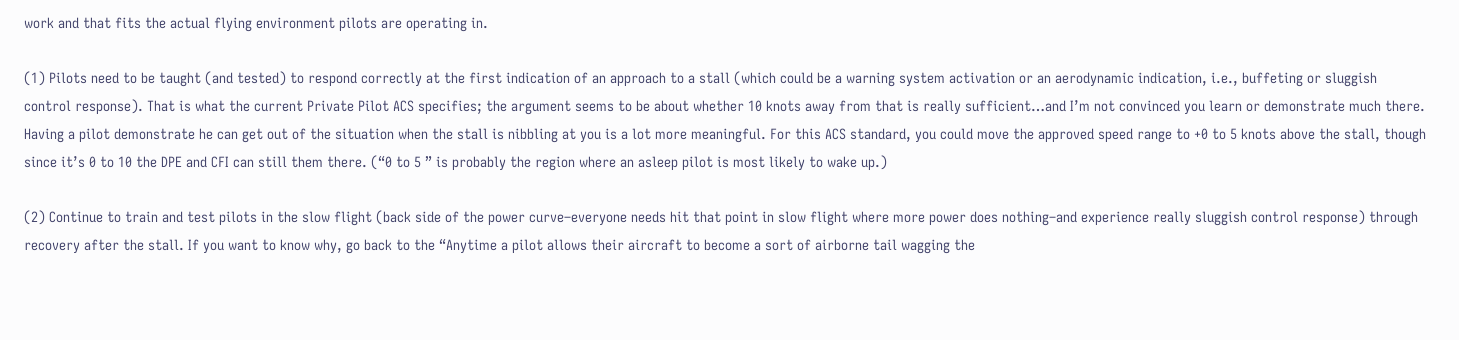work and that fits the actual flying environment pilots are operating in.

(1) Pilots need to be taught (and tested) to respond correctly at the first indication of an approach to a stall (which could be a warning system activation or an aerodynamic indication, i.e., buffeting or sluggish control response). That is what the current Private Pilot ACS specifies; the argument seems to be about whether 10 knots away from that is really sufficient…and I’m not convinced you learn or demonstrate much there. Having a pilot demonstrate he can get out of the situation when the stall is nibbling at you is a lot more meaningful. For this ACS standard, you could move the approved speed range to +0 to 5 knots above the stall, though since it’s 0 to 10 the DPE and CFI can still them there. (“0 to 5 ” is probably the region where an asleep pilot is most likely to wake up.)

(2) Continue to train and test pilots in the slow flight (back side of the power curve–everyone needs hit that point in slow flight where more power does nothing–and experience really sluggish control response) through recovery after the stall. If you want to know why, go back to the “Anytime a pilot allows their aircraft to become a sort of airborne tail wagging the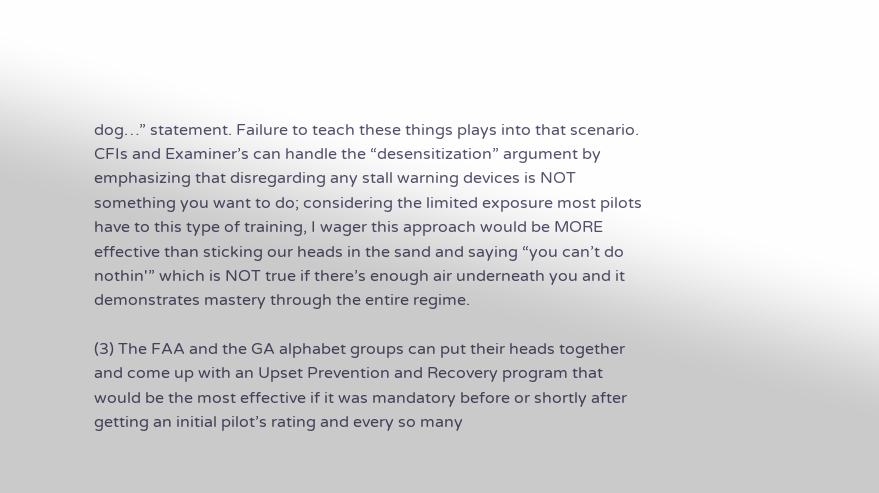dog…” statement. Failure to teach these things plays into that scenario. CFIs and Examiner’s can handle the “desensitization” argument by emphasizing that disregarding any stall warning devices is NOT something you want to do; considering the limited exposure most pilots have to this type of training, I wager this approach would be MORE effective than sticking our heads in the sand and saying “you can’t do nothin'” which is NOT true if there’s enough air underneath you and it demonstrates mastery through the entire regime.

(3) The FAA and the GA alphabet groups can put their heads together and come up with an Upset Prevention and Recovery program that would be the most effective if it was mandatory before or shortly after getting an initial pilot’s rating and every so many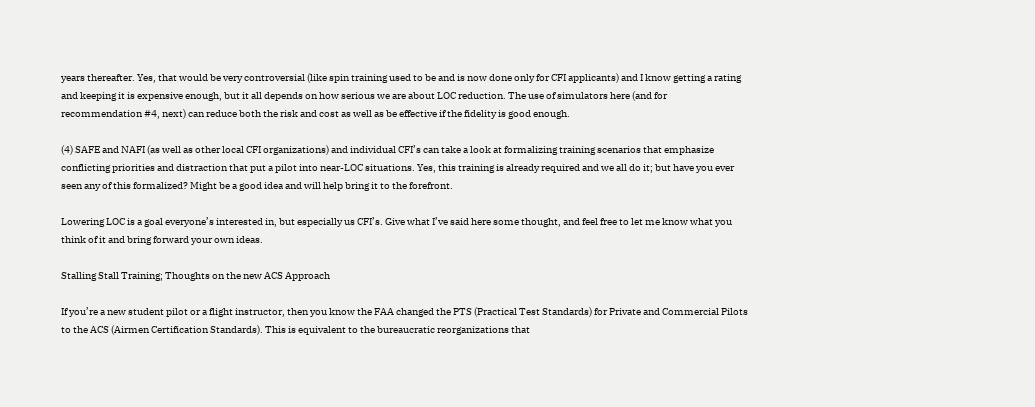years thereafter. Yes, that would be very controversial (like spin training used to be and is now done only for CFI applicants) and I know getting a rating and keeping it is expensive enough, but it all depends on how serious we are about LOC reduction. The use of simulators here (and for recommendation #4, next) can reduce both the risk and cost as well as be effective if the fidelity is good enough.

(4) SAFE and NAFI (as well as other local CFI organizations) and individual CFI’s can take a look at formalizing training scenarios that emphasize conflicting priorities and distraction that put a pilot into near-LOC situations. Yes, this training is already required and we all do it; but have you ever seen any of this formalized? Might be a good idea and will help bring it to the forefront.

Lowering LOC is a goal everyone’s interested in, but especially us CFI’s. Give what I’ve said here some thought, and feel free to let me know what you think of it and bring forward your own ideas.

Stalling Stall Training; Thoughts on the new ACS Approach

If you’re a new student pilot or a flight instructor, then you know the FAA changed the PTS (Practical Test Standards) for Private and Commercial Pilots to the ACS (Airmen Certification Standards). This is equivalent to the bureaucratic reorganizations that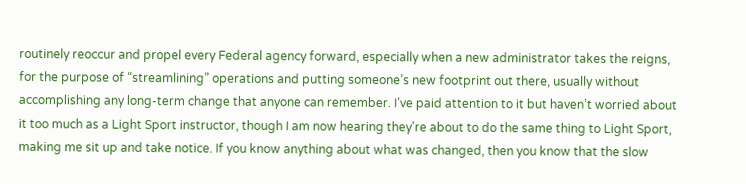routinely reoccur and propel every Federal agency forward, especially when a new administrator takes the reigns, for the purpose of “streamlining” operations and putting someone’s new footprint out there, usually without accomplishing any long-term change that anyone can remember. I’ve paid attention to it but haven’t worried about it too much as a Light Sport instructor, though I am now hearing they’re about to do the same thing to Light Sport, making me sit up and take notice. If you know anything about what was changed, then you know that the slow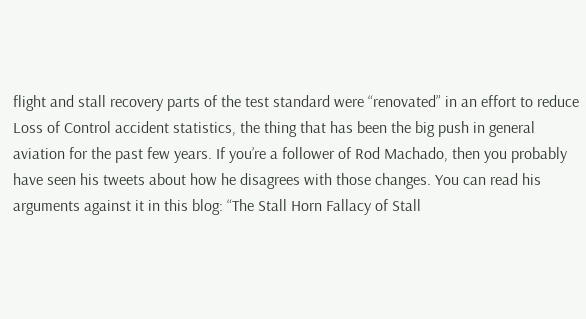flight and stall recovery parts of the test standard were “renovated” in an effort to reduce Loss of Control accident statistics, the thing that has been the big push in general aviation for the past few years. If you’re a follower of Rod Machado, then you probably have seen his tweets about how he disagrees with those changes. You can read his arguments against it in this blog: “The Stall Horn Fallacy of Stall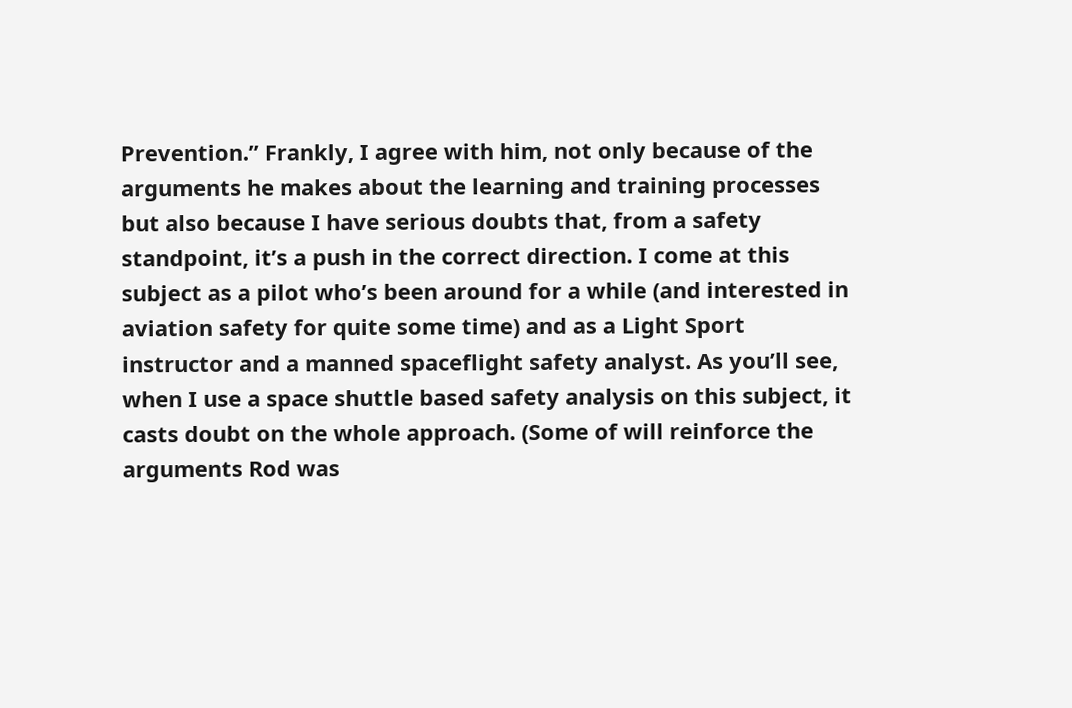Prevention.” Frankly, I agree with him, not only because of the arguments he makes about the learning and training processes but also because I have serious doubts that, from a safety standpoint, it’s a push in the correct direction. I come at this subject as a pilot who’s been around for a while (and interested in aviation safety for quite some time) and as a Light Sport instructor and a manned spaceflight safety analyst. As you’ll see, when I use a space shuttle based safety analysis on this subject, it casts doubt on the whole approach. (Some of will reinforce the arguments Rod was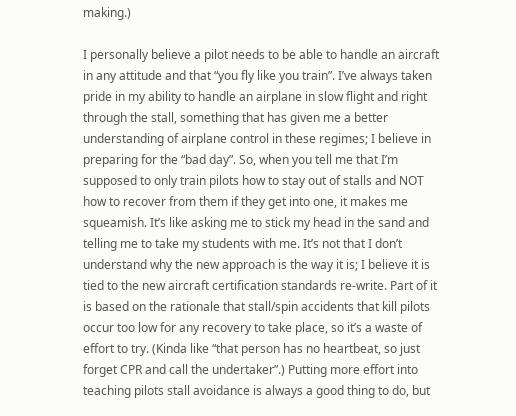making.)

I personally believe a pilot needs to be able to handle an aircraft in any attitude and that “you fly like you train”. I’ve always taken pride in my ability to handle an airplane in slow flight and right through the stall, something that has given me a better understanding of airplane control in these regimes; I believe in preparing for the “bad day”. So, when you tell me that I’m supposed to only train pilots how to stay out of stalls and NOT how to recover from them if they get into one, it makes me squeamish. It’s like asking me to stick my head in the sand and telling me to take my students with me. It’s not that I don’t understand why the new approach is the way it is; I believe it is tied to the new aircraft certification standards re-write. Part of it is based on the rationale that stall/spin accidents that kill pilots occur too low for any recovery to take place, so it’s a waste of effort to try. (Kinda like “that person has no heartbeat, so just forget CPR and call the undertaker”.) Putting more effort into teaching pilots stall avoidance is always a good thing to do, but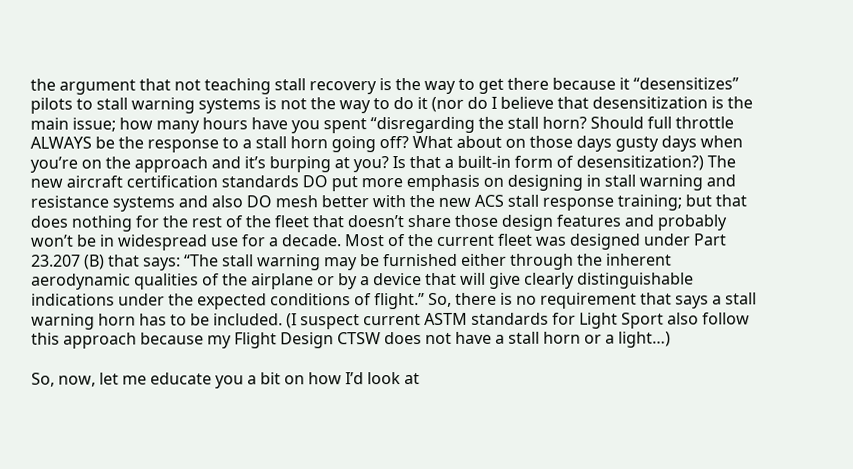the argument that not teaching stall recovery is the way to get there because it “desensitizes” pilots to stall warning systems is not the way to do it (nor do I believe that desensitization is the main issue; how many hours have you spent “disregarding the stall horn? Should full throttle ALWAYS be the response to a stall horn going off? What about on those days gusty days when you’re on the approach and it’s burping at you? Is that a built-in form of desensitization?) The new aircraft certification standards DO put more emphasis on designing in stall warning and resistance systems and also DO mesh better with the new ACS stall response training; but that does nothing for the rest of the fleet that doesn’t share those design features and probably won’t be in widespread use for a decade. Most of the current fleet was designed under Part 23.207 (B) that says: “The stall warning may be furnished either through the inherent aerodynamic qualities of the airplane or by a device that will give clearly distinguishable indications under the expected conditions of flight.” So, there is no requirement that says a stall warning horn has to be included. (I suspect current ASTM standards for Light Sport also follow this approach because my Flight Design CTSW does not have a stall horn or a light…)

So, now, let me educate you a bit on how I’d look at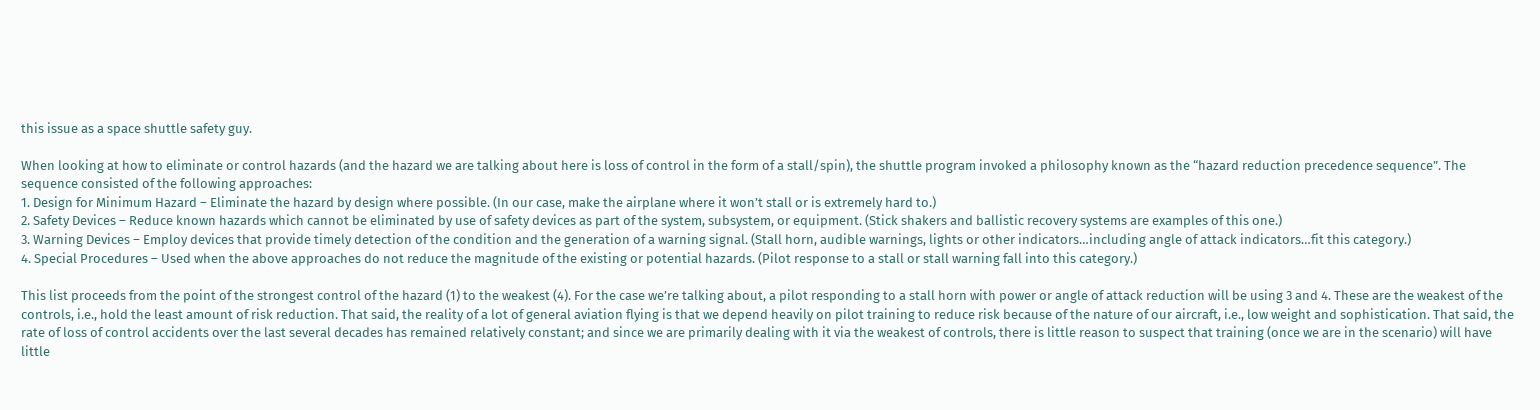this issue as a space shuttle safety guy.

When looking at how to eliminate or control hazards (and the hazard we are talking about here is loss of control in the form of a stall/spin), the shuttle program invoked a philosophy known as the “hazard reduction precedence sequence”. The sequence consisted of the following approaches:
1. Design for Minimum Hazard – Eliminate the hazard by design where possible. (In our case, make the airplane where it won’t stall or is extremely hard to.)
2. Safety Devices – Reduce known hazards which cannot be eliminated by use of safety devices as part of the system, subsystem, or equipment. (Stick shakers and ballistic recovery systems are examples of this one.)
3. Warning Devices – Employ devices that provide timely detection of the condition and the generation of a warning signal. (Stall horn, audible warnings, lights or other indicators…including angle of attack indicators…fit this category.)
4. Special Procedures – Used when the above approaches do not reduce the magnitude of the existing or potential hazards. (Pilot response to a stall or stall warning fall into this category.)

This list proceeds from the point of the strongest control of the hazard (1) to the weakest (4). For the case we’re talking about, a pilot responding to a stall horn with power or angle of attack reduction will be using 3 and 4. These are the weakest of the controls, i.e., hold the least amount of risk reduction. That said, the reality of a lot of general aviation flying is that we depend heavily on pilot training to reduce risk because of the nature of our aircraft, i.e., low weight and sophistication. That said, the rate of loss of control accidents over the last several decades has remained relatively constant; and since we are primarily dealing with it via the weakest of controls, there is little reason to suspect that training (once we are in the scenario) will have little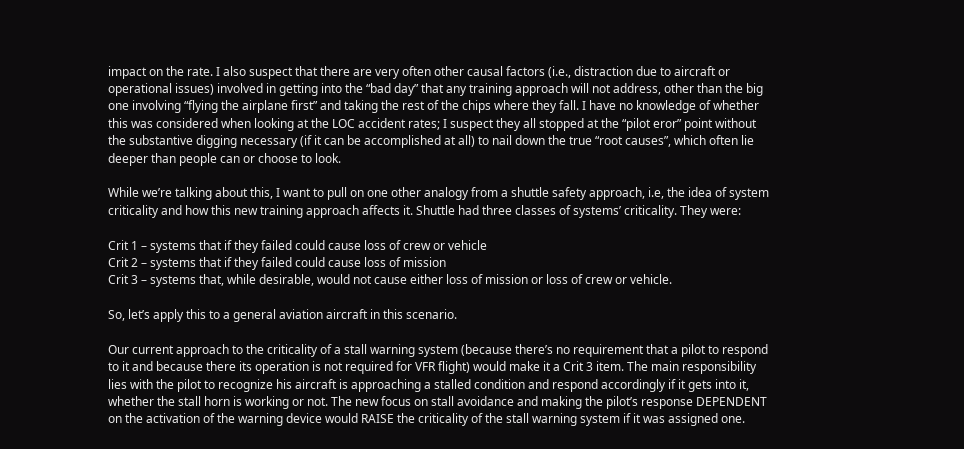impact on the rate. I also suspect that there are very often other causal factors (i.e., distraction due to aircraft or operational issues) involved in getting into the “bad day” that any training approach will not address, other than the big one involving “flying the airplane first” and taking the rest of the chips where they fall. I have no knowledge of whether this was considered when looking at the LOC accident rates; I suspect they all stopped at the “pilot eror” point without the substantive digging necessary (if it can be accomplished at all) to nail down the true “root causes”, which often lie deeper than people can or choose to look.

While we’re talking about this, I want to pull on one other analogy from a shuttle safety approach, i.e, the idea of system criticality and how this new training approach affects it. Shuttle had three classes of systems’ criticality. They were:

Crit 1 – systems that if they failed could cause loss of crew or vehicle
Crit 2 – systems that if they failed could cause loss of mission
Crit 3 – systems that, while desirable, would not cause either loss of mission or loss of crew or vehicle.

So, let’s apply this to a general aviation aircraft in this scenario.

Our current approach to the criticality of a stall warning system (because there’s no requirement that a pilot to respond to it and because there its operation is not required for VFR flight) would make it a Crit 3 item. The main responsibility lies with the pilot to recognize his aircraft is approaching a stalled condition and respond accordingly if it gets into it, whether the stall horn is working or not. The new focus on stall avoidance and making the pilot’s response DEPENDENT on the activation of the warning device would RAISE the criticality of the stall warning system if it was assigned one.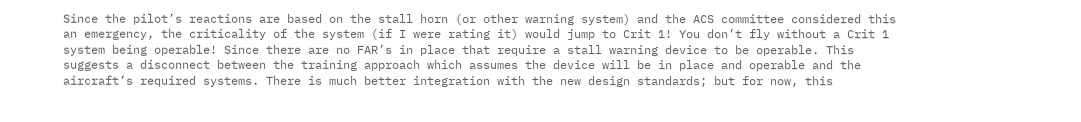Since the pilot’s reactions are based on the stall horn (or other warning system) and the ACS committee considered this an emergency, the criticality of the system (if I were rating it) would jump to Crit 1! You don’t fly without a Crit 1 system being operable! Since there are no FAR’s in place that require a stall warning device to be operable. This suggests a disconnect between the training approach which assumes the device will be in place and operable and the aircraft’s required systems. There is much better integration with the new design standards; but for now, this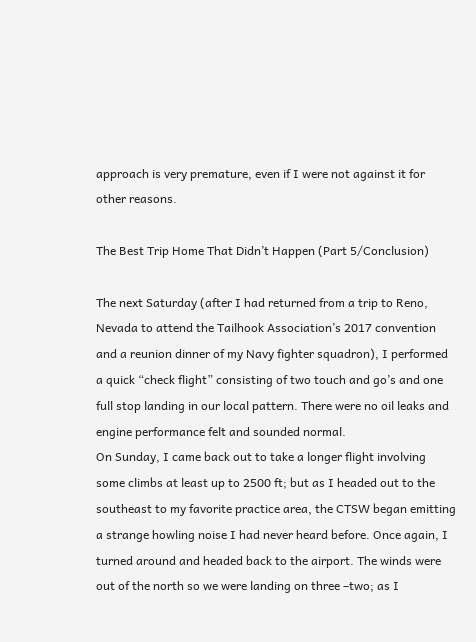approach is very premature, even if I were not against it for other reasons.

The Best Trip Home That Didn’t Happen (Part 5/Conclusion)

The next Saturday (after I had returned from a trip to Reno, Nevada to attend the Tailhook Association’s 2017 convention and a reunion dinner of my Navy fighter squadron), I performed a quick “check flight” consisting of two touch and go’s and one full stop landing in our local pattern. There were no oil leaks and engine performance felt and sounded normal.
On Sunday, I came back out to take a longer flight involving some climbs at least up to 2500 ft; but as I headed out to the southeast to my favorite practice area, the CTSW began emitting a strange howling noise I had never heard before. Once again, I turned around and headed back to the airport. The winds were out of the north so we were landing on three –two; as I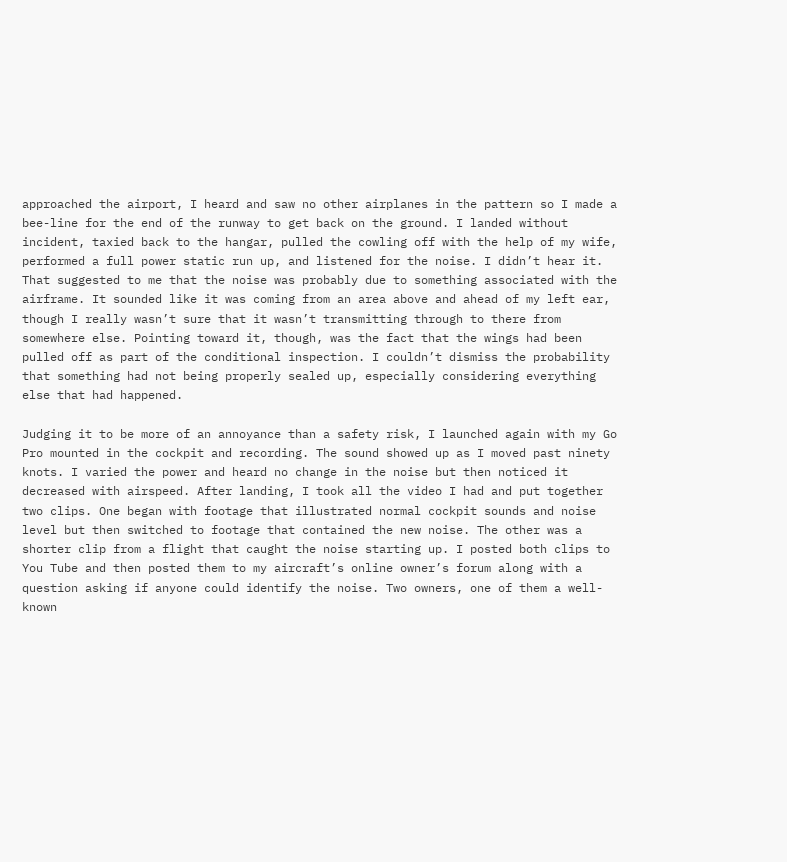approached the airport, I heard and saw no other airplanes in the pattern so I made a bee-line for the end of the runway to get back on the ground. I landed without incident, taxied back to the hangar, pulled the cowling off with the help of my wife, performed a full power static run up, and listened for the noise. I didn’t hear it. That suggested to me that the noise was probably due to something associated with the airframe. It sounded like it was coming from an area above and ahead of my left ear, though I really wasn’t sure that it wasn’t transmitting through to there from somewhere else. Pointing toward it, though, was the fact that the wings had been pulled off as part of the conditional inspection. I couldn’t dismiss the probability that something had not being properly sealed up, especially considering everything else that had happened.

Judging it to be more of an annoyance than a safety risk, I launched again with my Go Pro mounted in the cockpit and recording. The sound showed up as I moved past ninety knots. I varied the power and heard no change in the noise but then noticed it decreased with airspeed. After landing, I took all the video I had and put together two clips. One began with footage that illustrated normal cockpit sounds and noise level but then switched to footage that contained the new noise. The other was a shorter clip from a flight that caught the noise starting up. I posted both clips to You Tube and then posted them to my aircraft’s online owner’s forum along with a question asking if anyone could identify the noise. Two owners, one of them a well-known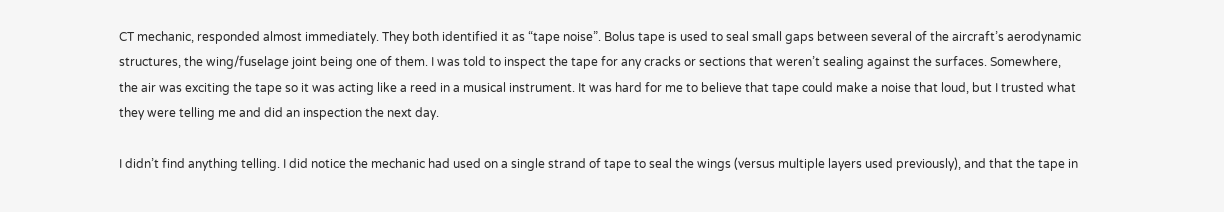CT mechanic, responded almost immediately. They both identified it as “tape noise”. Bolus tape is used to seal small gaps between several of the aircraft’s aerodynamic structures, the wing/fuselage joint being one of them. I was told to inspect the tape for any cracks or sections that weren’t sealing against the surfaces. Somewhere, the air was exciting the tape so it was acting like a reed in a musical instrument. It was hard for me to believe that tape could make a noise that loud, but I trusted what they were telling me and did an inspection the next day.

I didn’t find anything telling. I did notice the mechanic had used on a single strand of tape to seal the wings (versus multiple layers used previously), and that the tape in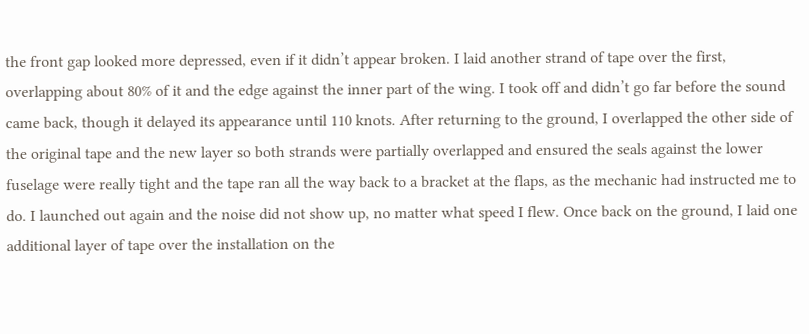the front gap looked more depressed, even if it didn’t appear broken. I laid another strand of tape over the first, overlapping about 80% of it and the edge against the inner part of the wing. I took off and didn’t go far before the sound came back, though it delayed its appearance until 110 knots. After returning to the ground, I overlapped the other side of the original tape and the new layer so both strands were partially overlapped and ensured the seals against the lower fuselage were really tight and the tape ran all the way back to a bracket at the flaps, as the mechanic had instructed me to do. I launched out again and the noise did not show up, no matter what speed I flew. Once back on the ground, I laid one additional layer of tape over the installation on the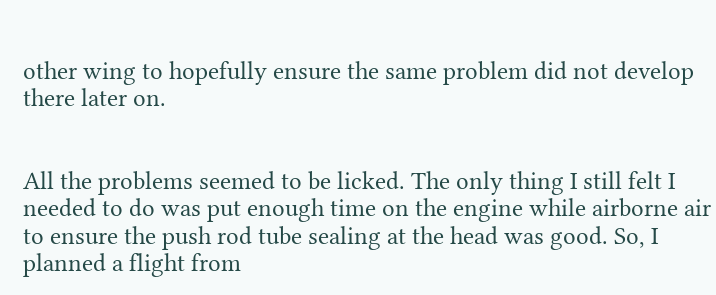other wing to hopefully ensure the same problem did not develop there later on.


All the problems seemed to be licked. The only thing I still felt I needed to do was put enough time on the engine while airborne air to ensure the push rod tube sealing at the head was good. So, I planned a flight from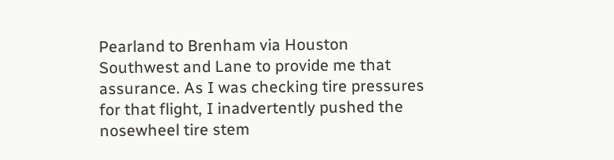Pearland to Brenham via Houston Southwest and Lane to provide me that assurance. As I was checking tire pressures for that flight, I inadvertently pushed the nosewheel tire stem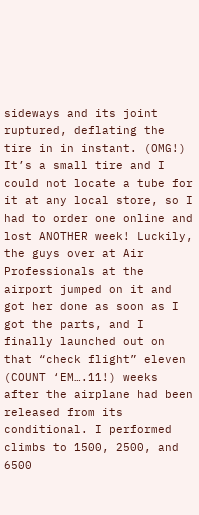sideways and its joint ruptured, deflating the tire in in instant. (OMG!) It’s a small tire and I could not locate a tube for it at any local store, so I had to order one online and lost ANOTHER week! Luckily, the guys over at Air Professionals at the airport jumped on it and got her done as soon as I got the parts, and I finally launched out on that “check flight” eleven (COUNT ‘EM….11!) weeks after the airplane had been released from its conditional. I performed climbs to 1500, 2500, and 6500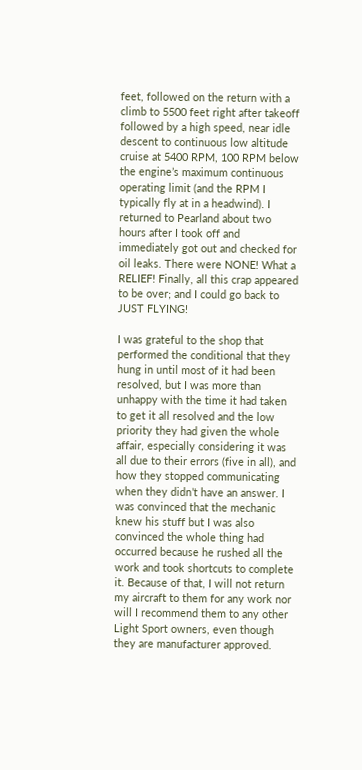feet, followed on the return with a climb to 5500 feet right after takeoff followed by a high speed, near idle descent to continuous low altitude cruise at 5400 RPM, 100 RPM below the engine’s maximum continuous operating limit (and the RPM I typically fly at in a headwind). I returned to Pearland about two hours after I took off and immediately got out and checked for oil leaks. There were NONE! What a RELIEF! Finally, all this crap appeared to be over; and I could go back to JUST FLYING!

I was grateful to the shop that performed the conditional that they hung in until most of it had been resolved, but I was more than unhappy with the time it had taken to get it all resolved and the low priority they had given the whole affair, especially considering it was all due to their errors (five in all), and how they stopped communicating when they didn’t have an answer. I was convinced that the mechanic knew his stuff but I was also convinced the whole thing had occurred because he rushed all the work and took shortcuts to complete it. Because of that, I will not return my aircraft to them for any work nor will I recommend them to any other Light Sport owners, even though they are manufacturer approved.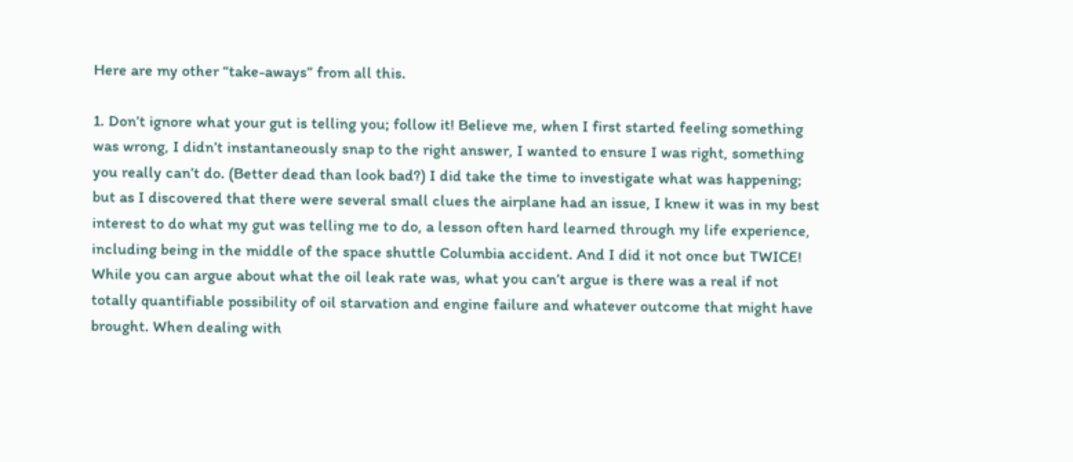Here are my other “take-aways” from all this.

1. Don’t ignore what your gut is telling you; follow it! Believe me, when I first started feeling something was wrong, I didn’t instantaneously snap to the right answer, I wanted to ensure I was right, something you really can’t do. (Better dead than look bad?) I did take the time to investigate what was happening; but as I discovered that there were several small clues the airplane had an issue, I knew it was in my best interest to do what my gut was telling me to do, a lesson often hard learned through my life experience, including being in the middle of the space shuttle Columbia accident. And I did it not once but TWICE! While you can argue about what the oil leak rate was, what you can’t argue is there was a real if not totally quantifiable possibility of oil starvation and engine failure and whatever outcome that might have brought. When dealing with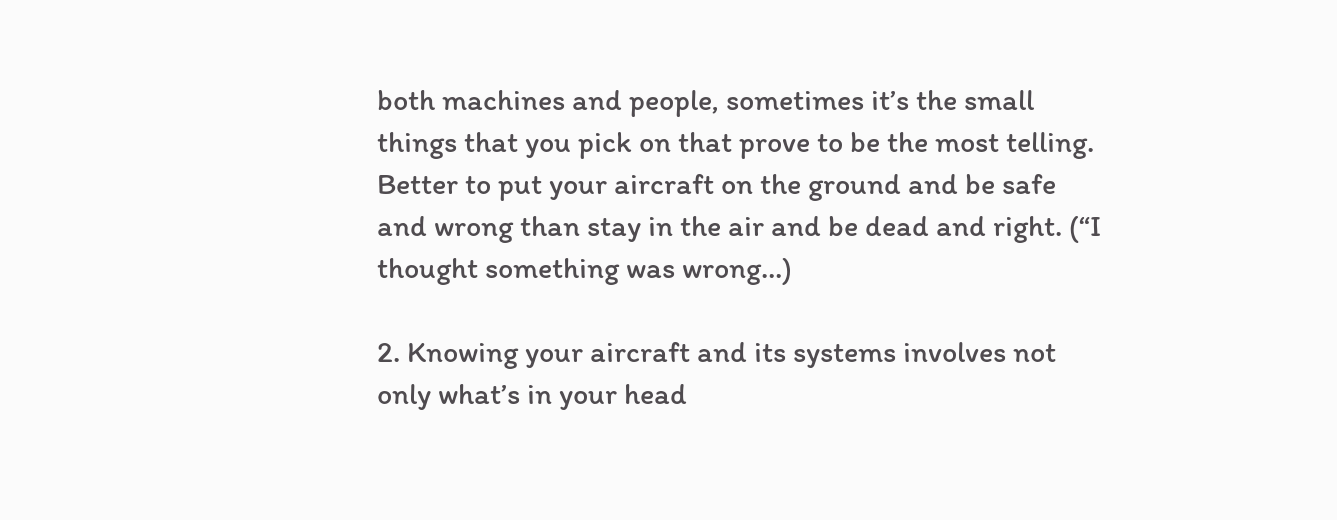both machines and people, sometimes it’s the small things that you pick on that prove to be the most telling. Better to put your aircraft on the ground and be safe and wrong than stay in the air and be dead and right. (“I thought something was wrong…)

2. Knowing your aircraft and its systems involves not only what’s in your head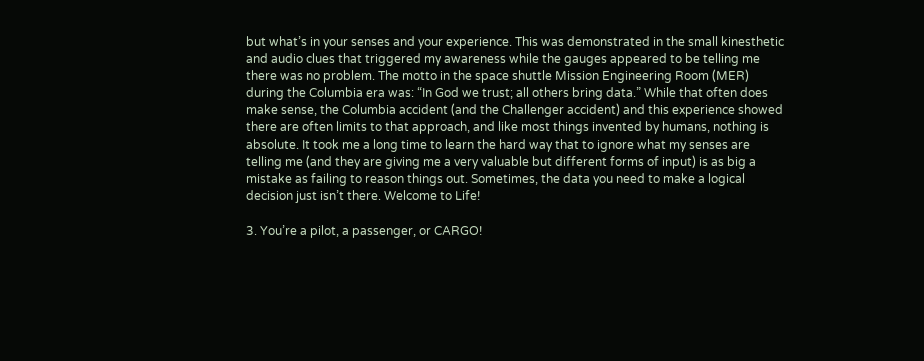but what’s in your senses and your experience. This was demonstrated in the small kinesthetic and audio clues that triggered my awareness while the gauges appeared to be telling me there was no problem. The motto in the space shuttle Mission Engineering Room (MER) during the Columbia era was: “In God we trust; all others bring data.” While that often does make sense, the Columbia accident (and the Challenger accident) and this experience showed there are often limits to that approach, and like most things invented by humans, nothing is absolute. It took me a long time to learn the hard way that to ignore what my senses are telling me (and they are giving me a very valuable but different forms of input) is as big a mistake as failing to reason things out. Sometimes, the data you need to make a logical decision just isn’t there. Welcome to Life!

3. You’re a pilot, a passenger, or CARGO!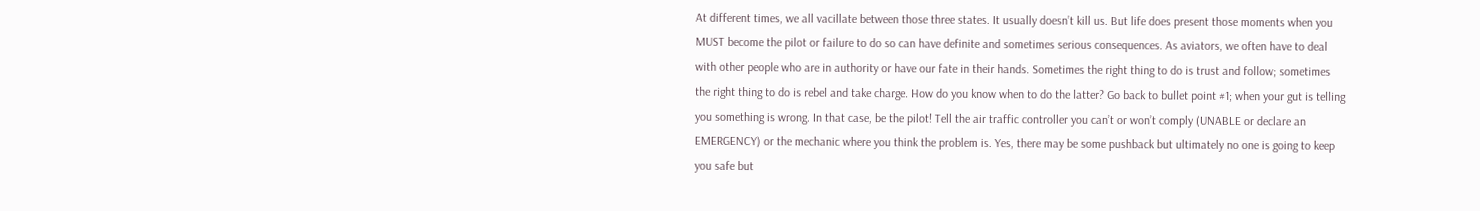At different times, we all vacillate between those three states. It usually doesn’t kill us. But life does present those moments when you MUST become the pilot or failure to do so can have definite and sometimes serious consequences. As aviators, we often have to deal with other people who are in authority or have our fate in their hands. Sometimes the right thing to do is trust and follow; sometimes the right thing to do is rebel and take charge. How do you know when to do the latter? Go back to bullet point #1; when your gut is telling you something is wrong. In that case, be the pilot! Tell the air traffic controller you can’t or won’t comply (UNABLE or declare an EMERGENCY) or the mechanic where you think the problem is. Yes, there may be some pushback but ultimately no one is going to keep you safe but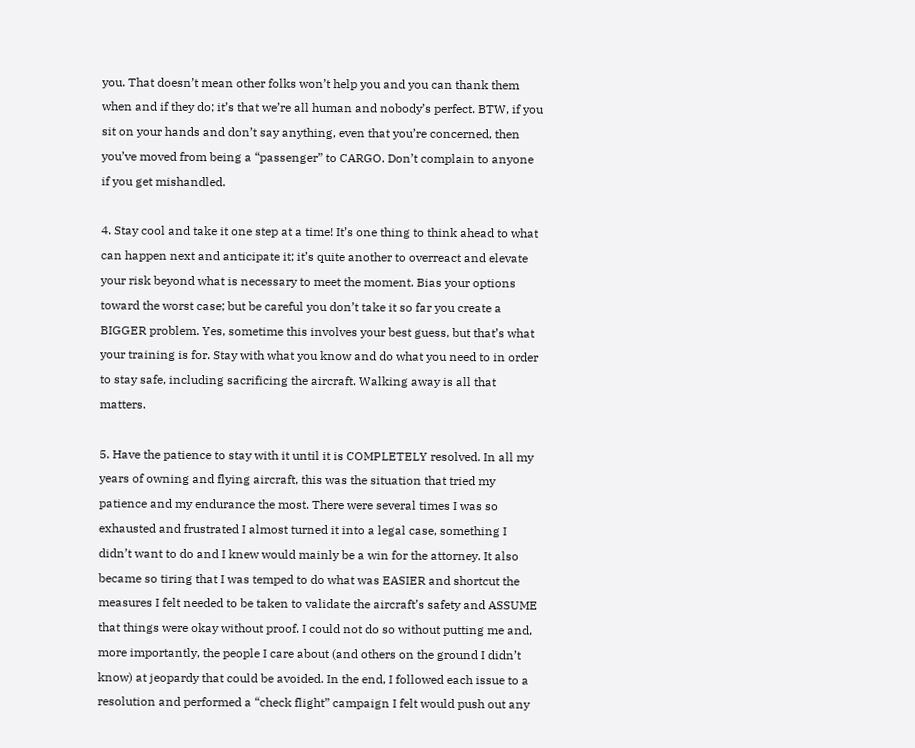you. That doesn’t mean other folks won’t help you and you can thank them when and if they do; it’s that we’re all human and nobody’s perfect. BTW, if you sit on your hands and don’t say anything, even that you’re concerned, then you’ve moved from being a “passenger” to CARGO. Don’t complain to anyone if you get mishandled.

4. Stay cool and take it one step at a time! It’s one thing to think ahead to what can happen next and anticipate it; it’s quite another to overreact and elevate your risk beyond what is necessary to meet the moment. Bias your options toward the worst case; but be careful you don’t take it so far you create a BIGGER problem. Yes, sometime this involves your best guess, but that’s what your training is for. Stay with what you know and do what you need to in order to stay safe, including sacrificing the aircraft. Walking away is all that matters.

5. Have the patience to stay with it until it is COMPLETELY resolved. In all my years of owning and flying aircraft, this was the situation that tried my patience and my endurance the most. There were several times I was so exhausted and frustrated I almost turned it into a legal case, something I didn’t want to do and I knew would mainly be a win for the attorney. It also became so tiring that I was temped to do what was EASIER and shortcut the measures I felt needed to be taken to validate the aircraft’s safety and ASSUME that things were okay without proof. I could not do so without putting me and, more importantly, the people I care about (and others on the ground I didn’t know) at jeopardy that could be avoided. In the end, I followed each issue to a resolution and performed a “check flight” campaign I felt would push out any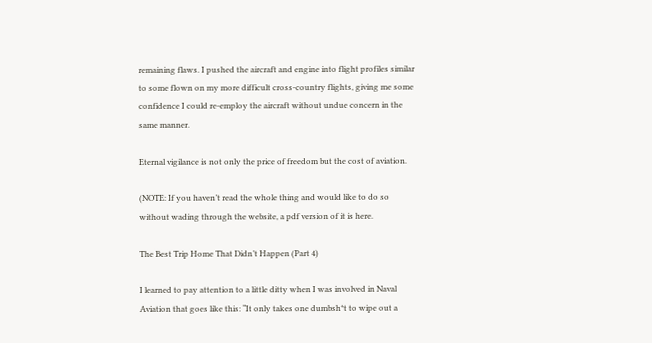remaining flaws. I pushed the aircraft and engine into flight profiles similar to some flown on my more difficult cross-country flights, giving me some confidence I could re-employ the aircraft without undue concern in the same manner.

Eternal vigilance is not only the price of freedom but the cost of aviation.

(NOTE: If you haven’t read the whole thing and would like to do so without wading through the website, a pdf version of it is here.

The Best Trip Home That Didn’t Happen (Part 4)

I learned to pay attention to a little ditty when I was involved in Naval Aviation that goes like this: “It only takes one dumbsh*t to wipe out a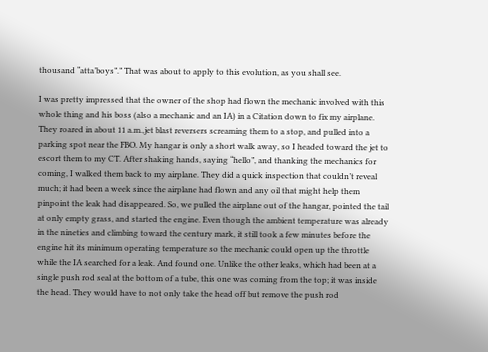thousand “atta’boys”.” That was about to apply to this evolution, as you shall see.

I was pretty impressed that the owner of the shop had flown the mechanic involved with this whole thing and his boss (also a mechanic and an IA) in a Citation down to fix my airplane. They roared in about 11 a.m.,jet blast reversers screaming them to a stop, and pulled into a parking spot near the FBO. My hangar is only a short walk away, so I headed toward the jet to escort them to my CT. After shaking hands, saying “hello”, and thanking the mechanics for coming, I walked them back to my airplane. They did a quick inspection that couldn’t reveal much; it had been a week since the airplane had flown and any oil that might help them pinpoint the leak had disappeared. So, we pulled the airplane out of the hangar, pointed the tail at only empty grass, and started the engine. Even though the ambient temperature was already in the nineties and climbing toward the century mark, it still took a few minutes before the engine hit its minimum operating temperature so the mechanic could open up the throttle while the IA searched for a leak. And found one. Unlike the other leaks, which had been at a single push rod seal at the bottom of a tube, this one was coming from the top; it was inside the head. They would have to not only take the head off but remove the push rod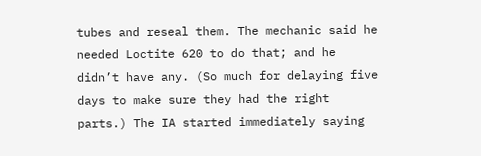tubes and reseal them. The mechanic said he needed Loctite 620 to do that; and he didn’t have any. (So much for delaying five days to make sure they had the right parts.) The IA started immediately saying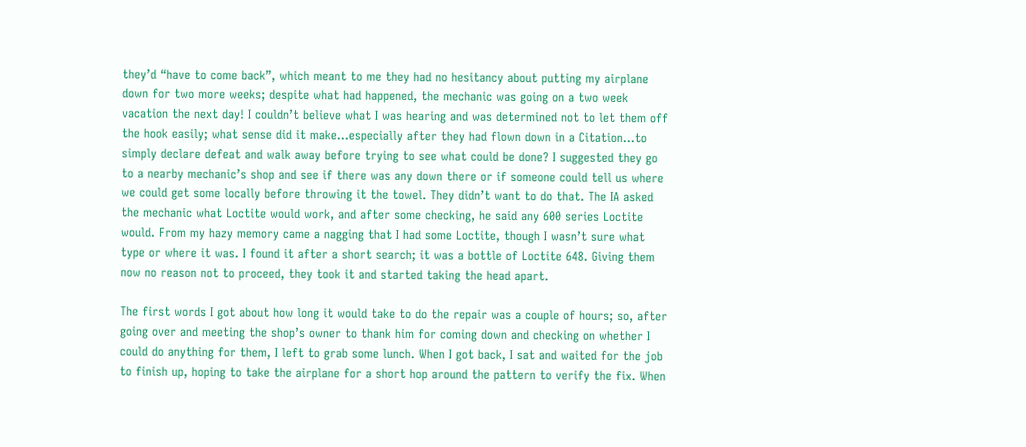they’d “have to come back”, which meant to me they had no hesitancy about putting my airplane down for two more weeks; despite what had happened, the mechanic was going on a two week vacation the next day! I couldn’t believe what I was hearing and was determined not to let them off the hook easily; what sense did it make…especially after they had flown down in a Citation…to simply declare defeat and walk away before trying to see what could be done? I suggested they go to a nearby mechanic’s shop and see if there was any down there or if someone could tell us where we could get some locally before throwing it the towel. They didn’t want to do that. The IA asked the mechanic what Loctite would work, and after some checking, he said any 600 series Loctite would. From my hazy memory came a nagging that I had some Loctite, though I wasn’t sure what type or where it was. I found it after a short search; it was a bottle of Loctite 648. Giving them now no reason not to proceed, they took it and started taking the head apart.

The first words I got about how long it would take to do the repair was a couple of hours; so, after going over and meeting the shop’s owner to thank him for coming down and checking on whether I could do anything for them, I left to grab some lunch. When I got back, I sat and waited for the job to finish up, hoping to take the airplane for a short hop around the pattern to verify the fix. When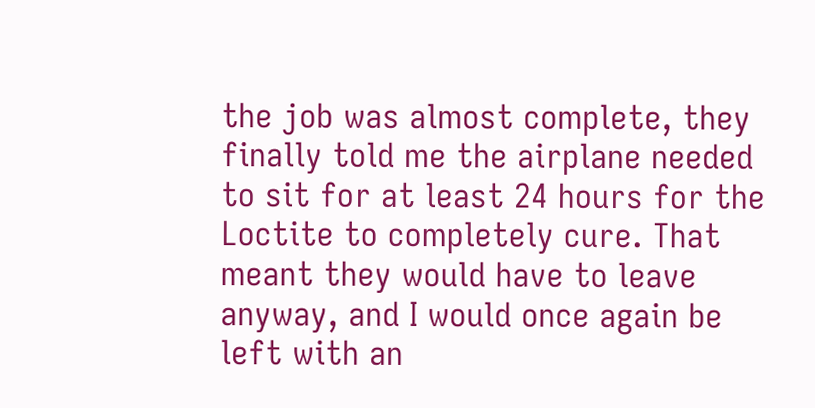the job was almost complete, they finally told me the airplane needed to sit for at least 24 hours for the Loctite to completely cure. That meant they would have to leave anyway, and I would once again be left with an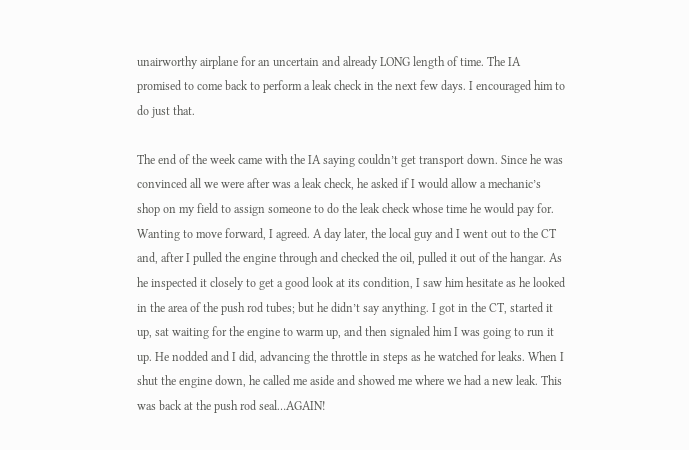unairworthy airplane for an uncertain and already LONG length of time. The IA promised to come back to perform a leak check in the next few days. I encouraged him to do just that.

The end of the week came with the IA saying couldn’t get transport down. Since he was convinced all we were after was a leak check, he asked if I would allow a mechanic’s shop on my field to assign someone to do the leak check whose time he would pay for. Wanting to move forward, I agreed. A day later, the local guy and I went out to the CT and, after I pulled the engine through and checked the oil, pulled it out of the hangar. As he inspected it closely to get a good look at its condition, I saw him hesitate as he looked in the area of the push rod tubes; but he didn’t say anything. I got in the CT, started it up, sat waiting for the engine to warm up, and then signaled him I was going to run it up. He nodded and I did, advancing the throttle in steps as he watched for leaks. When I shut the engine down, he called me aside and showed me where we had a new leak. This was back at the push rod seal…AGAIN!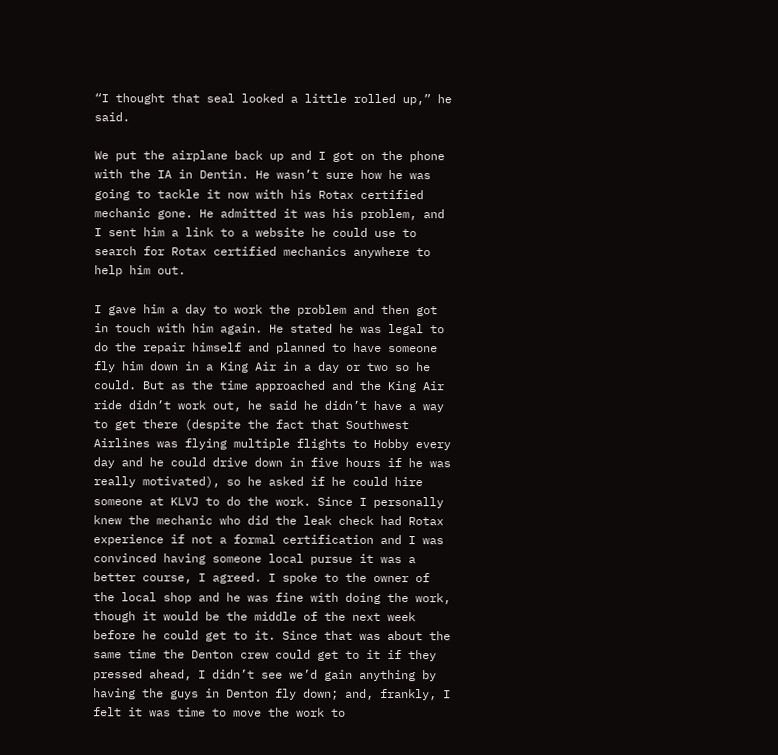“I thought that seal looked a little rolled up,” he said.

We put the airplane back up and I got on the phone with the IA in Dentin. He wasn’t sure how he was going to tackle it now with his Rotax certified mechanic gone. He admitted it was his problem, and I sent him a link to a website he could use to search for Rotax certified mechanics anywhere to help him out.

I gave him a day to work the problem and then got in touch with him again. He stated he was legal to do the repair himself and planned to have someone fly him down in a King Air in a day or two so he could. But as the time approached and the King Air ride didn’t work out, he said he didn’t have a way to get there (despite the fact that Southwest Airlines was flying multiple flights to Hobby every day and he could drive down in five hours if he was really motivated), so he asked if he could hire someone at KLVJ to do the work. Since I personally knew the mechanic who did the leak check had Rotax experience if not a formal certification and I was convinced having someone local pursue it was a better course, I agreed. I spoke to the owner of the local shop and he was fine with doing the work, though it would be the middle of the next week before he could get to it. Since that was about the same time the Denton crew could get to it if they pressed ahead, I didn’t see we’d gain anything by having the guys in Denton fly down; and, frankly, I felt it was time to move the work to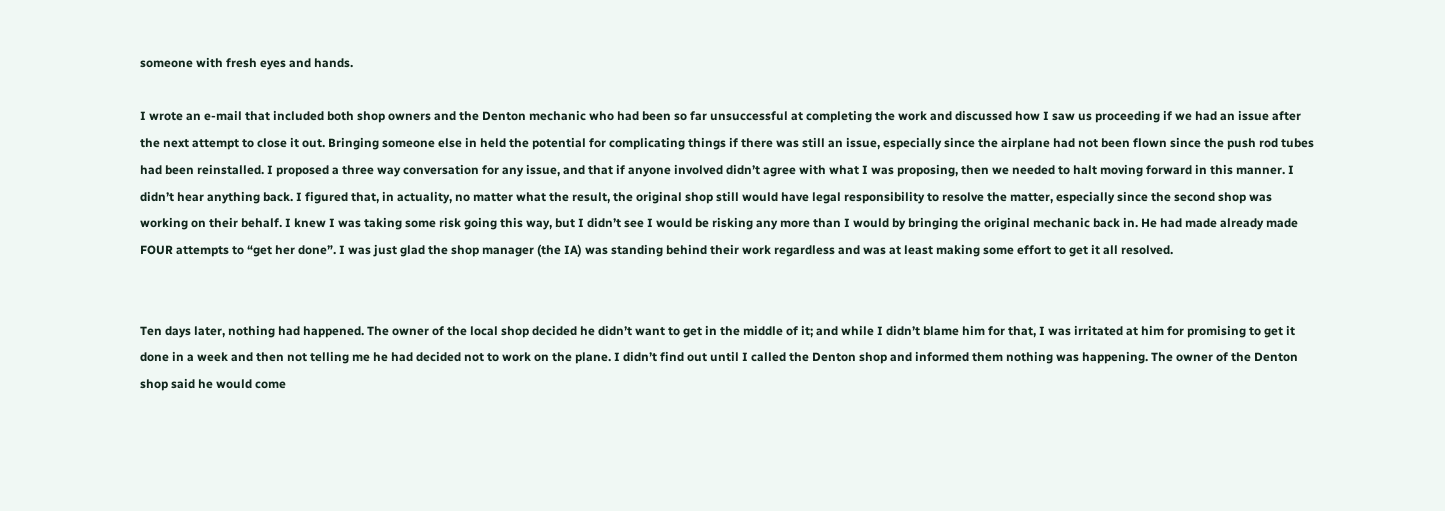someone with fresh eyes and hands.

I wrote an e-mail that included both shop owners and the Denton mechanic who had been so far unsuccessful at completing the work and discussed how I saw us proceeding if we had an issue after the next attempt to close it out. Bringing someone else in held the potential for complicating things if there was still an issue, especially since the airplane had not been flown since the push rod tubes had been reinstalled. I proposed a three way conversation for any issue, and that if anyone involved didn’t agree with what I was proposing, then we needed to halt moving forward in this manner. I didn’t hear anything back. I figured that, in actuality, no matter what the result, the original shop still would have legal responsibility to resolve the matter, especially since the second shop was working on their behalf. I knew I was taking some risk going this way, but I didn’t see I would be risking any more than I would by bringing the original mechanic back in. He had made already made FOUR attempts to “get her done”. I was just glad the shop manager (the IA) was standing behind their work regardless and was at least making some effort to get it all resolved.


Ten days later, nothing had happened. The owner of the local shop decided he didn’t want to get in the middle of it; and while I didn’t blame him for that, I was irritated at him for promising to get it done in a week and then not telling me he had decided not to work on the plane. I didn’t find out until I called the Denton shop and informed them nothing was happening. The owner of the Denton shop said he would come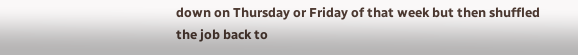down on Thursday or Friday of that week but then shuffled the job back to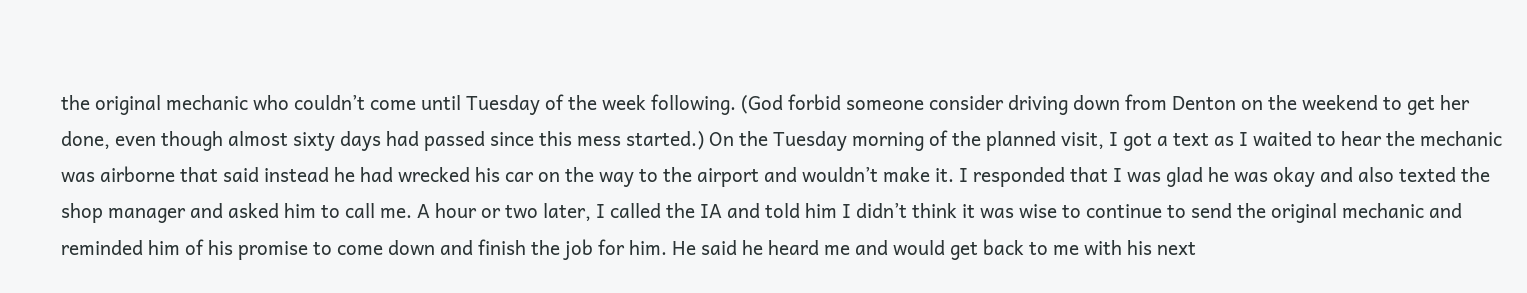the original mechanic who couldn’t come until Tuesday of the week following. (God forbid someone consider driving down from Denton on the weekend to get her done, even though almost sixty days had passed since this mess started.) On the Tuesday morning of the planned visit, I got a text as I waited to hear the mechanic was airborne that said instead he had wrecked his car on the way to the airport and wouldn’t make it. I responded that I was glad he was okay and also texted the shop manager and asked him to call me. A hour or two later, I called the IA and told him I didn’t think it was wise to continue to send the original mechanic and reminded him of his promise to come down and finish the job for him. He said he heard me and would get back to me with his next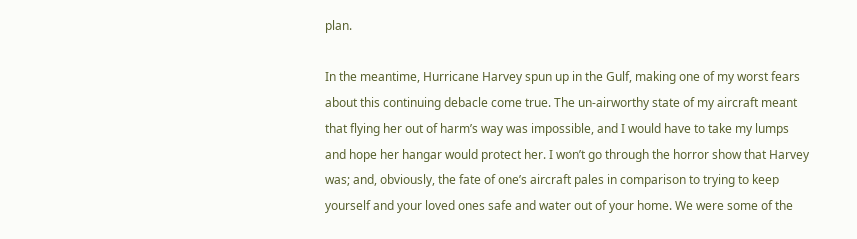plan.

In the meantime, Hurricane Harvey spun up in the Gulf, making one of my worst fears about this continuing debacle come true. The un-airworthy state of my aircraft meant that flying her out of harm’s way was impossible, and I would have to take my lumps and hope her hangar would protect her. I won’t go through the horror show that Harvey was; and, obviously, the fate of one’s aircraft pales in comparison to trying to keep yourself and your loved ones safe and water out of your home. We were some of the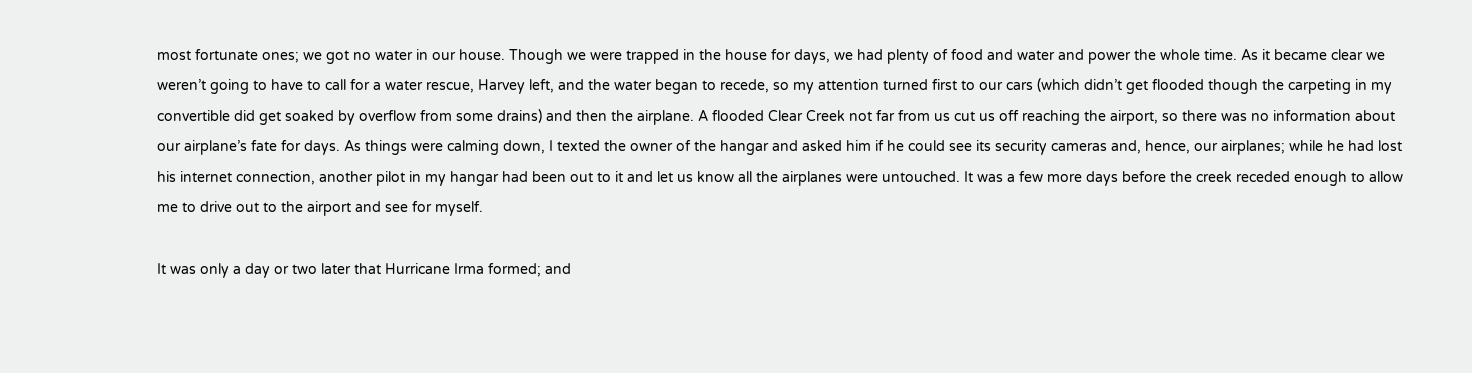most fortunate ones; we got no water in our house. Though we were trapped in the house for days, we had plenty of food and water and power the whole time. As it became clear we weren’t going to have to call for a water rescue, Harvey left, and the water began to recede, so my attention turned first to our cars (which didn’t get flooded though the carpeting in my convertible did get soaked by overflow from some drains) and then the airplane. A flooded Clear Creek not far from us cut us off reaching the airport, so there was no information about our airplane’s fate for days. As things were calming down, I texted the owner of the hangar and asked him if he could see its security cameras and, hence, our airplanes; while he had lost his internet connection, another pilot in my hangar had been out to it and let us know all the airplanes were untouched. It was a few more days before the creek receded enough to allow me to drive out to the airport and see for myself.

It was only a day or two later that Hurricane Irma formed; and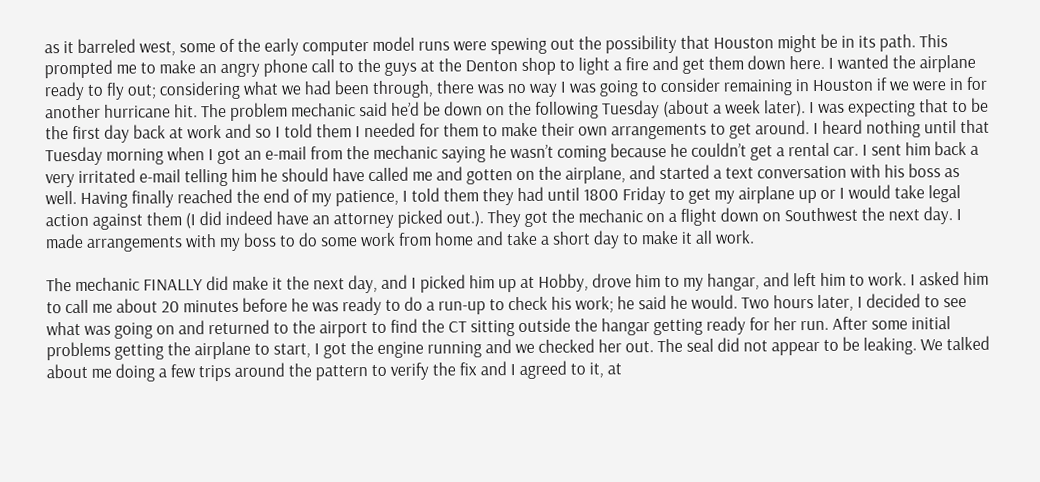as it barreled west, some of the early computer model runs were spewing out the possibility that Houston might be in its path. This prompted me to make an angry phone call to the guys at the Denton shop to light a fire and get them down here. I wanted the airplane ready to fly out; considering what we had been through, there was no way I was going to consider remaining in Houston if we were in for another hurricane hit. The problem mechanic said he’d be down on the following Tuesday (about a week later). I was expecting that to be the first day back at work and so I told them I needed for them to make their own arrangements to get around. I heard nothing until that Tuesday morning when I got an e-mail from the mechanic saying he wasn’t coming because he couldn’t get a rental car. I sent him back a very irritated e-mail telling him he should have called me and gotten on the airplane, and started a text conversation with his boss as well. Having finally reached the end of my patience, I told them they had until 1800 Friday to get my airplane up or I would take legal action against them (I did indeed have an attorney picked out.). They got the mechanic on a flight down on Southwest the next day. I made arrangements with my boss to do some work from home and take a short day to make it all work.

The mechanic FINALLY did make it the next day, and I picked him up at Hobby, drove him to my hangar, and left him to work. I asked him to call me about 20 minutes before he was ready to do a run-up to check his work; he said he would. Two hours later, I decided to see what was going on and returned to the airport to find the CT sitting outside the hangar getting ready for her run. After some initial problems getting the airplane to start, I got the engine running and we checked her out. The seal did not appear to be leaking. We talked about me doing a few trips around the pattern to verify the fix and I agreed to it, at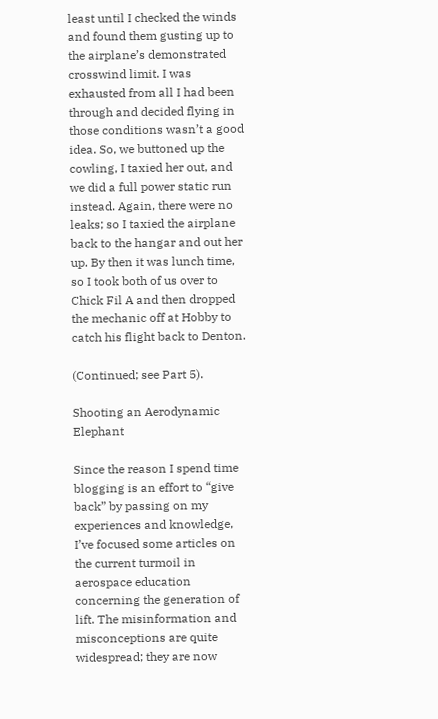least until I checked the winds and found them gusting up to the airplane’s demonstrated crosswind limit. I was exhausted from all I had been through and decided flying in those conditions wasn’t a good idea. So, we buttoned up the cowling, I taxied her out, and we did a full power static run instead. Again, there were no leaks; so I taxied the airplane back to the hangar and out her up. By then it was lunch time, so I took both of us over to Chick Fil A and then dropped the mechanic off at Hobby to catch his flight back to Denton.

(Continued; see Part 5).

Shooting an Aerodynamic Elephant

Since the reason I spend time blogging is an effort to “give back” by passing on my experiences and knowledge, I’ve focused some articles on the current turmoil in aerospace education concerning the generation of lift. The misinformation and misconceptions are quite widespread; they are now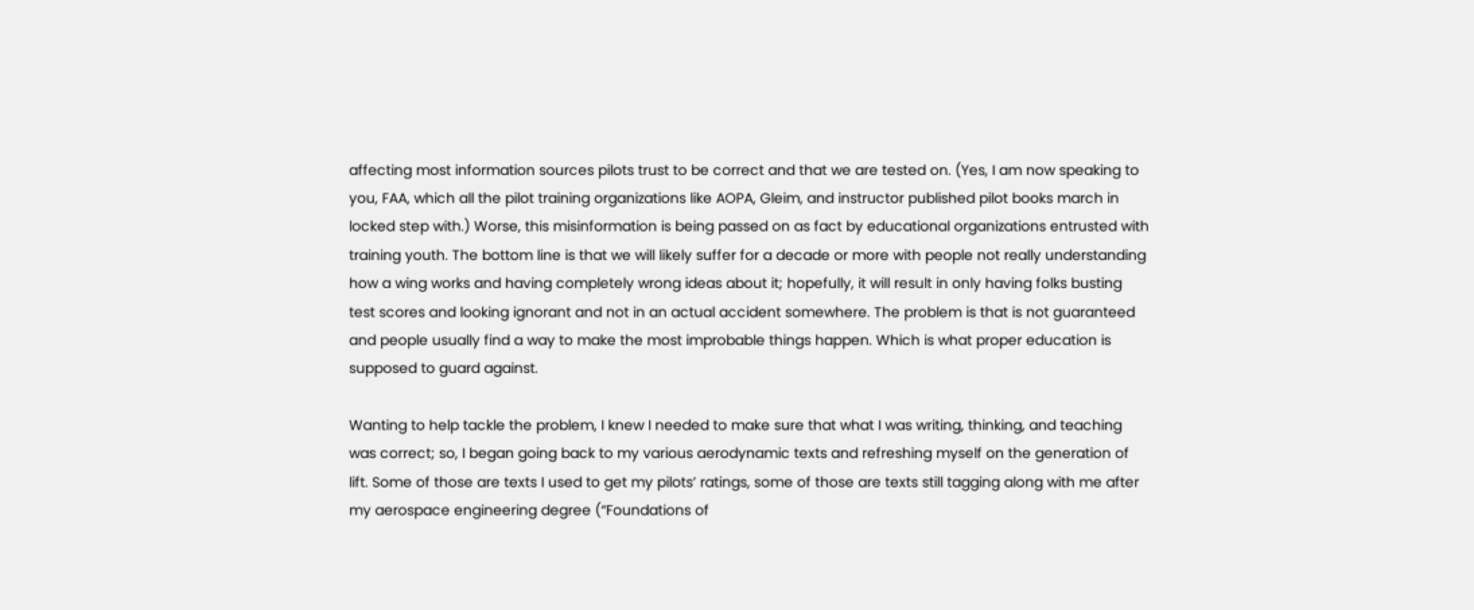affecting most information sources pilots trust to be correct and that we are tested on. (Yes, I am now speaking to you, FAA, which all the pilot training organizations like AOPA, Gleim, and instructor published pilot books march in locked step with.) Worse, this misinformation is being passed on as fact by educational organizations entrusted with training youth. The bottom line is that we will likely suffer for a decade or more with people not really understanding how a wing works and having completely wrong ideas about it; hopefully, it will result in only having folks busting test scores and looking ignorant and not in an actual accident somewhere. The problem is that is not guaranteed and people usually find a way to make the most improbable things happen. Which is what proper education is supposed to guard against.

Wanting to help tackle the problem, I knew I needed to make sure that what I was writing, thinking, and teaching was correct; so, I began going back to my various aerodynamic texts and refreshing myself on the generation of lift. Some of those are texts I used to get my pilots’ ratings, some of those are texts still tagging along with me after my aerospace engineering degree (“Foundations of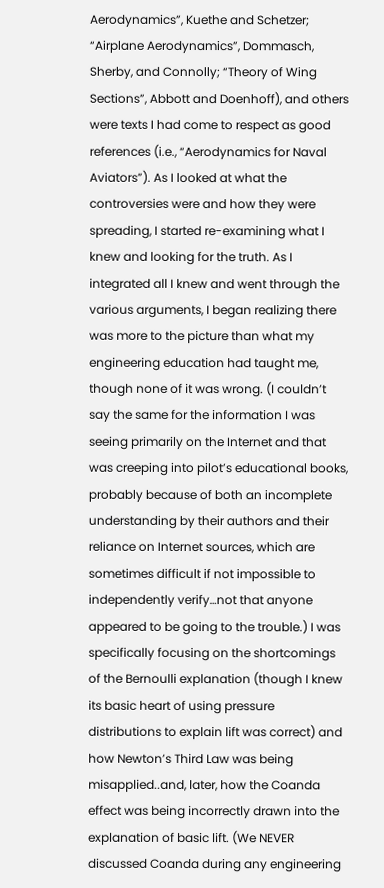Aerodynamics”, Kuethe and Schetzer; “Airplane Aerodynamics”, Dommasch, Sherby, and Connolly; “Theory of Wing Sections”, Abbott and Doenhoff), and others were texts I had come to respect as good references (i.e., “Aerodynamics for Naval Aviators”). As I looked at what the controversies were and how they were spreading, I started re-examining what I knew and looking for the truth. As I integrated all I knew and went through the various arguments, I began realizing there was more to the picture than what my engineering education had taught me, though none of it was wrong. (I couldn’t say the same for the information I was seeing primarily on the Internet and that was creeping into pilot’s educational books, probably because of both an incomplete understanding by their authors and their reliance on Internet sources, which are sometimes difficult if not impossible to independently verify…not that anyone appeared to be going to the trouble.) I was specifically focusing on the shortcomings of the Bernoulli explanation (though I knew its basic heart of using pressure distributions to explain lift was correct) and how Newton’s Third Law was being misapplied..and, later, how the Coanda effect was being incorrectly drawn into the explanation of basic lift. (We NEVER discussed Coanda during any engineering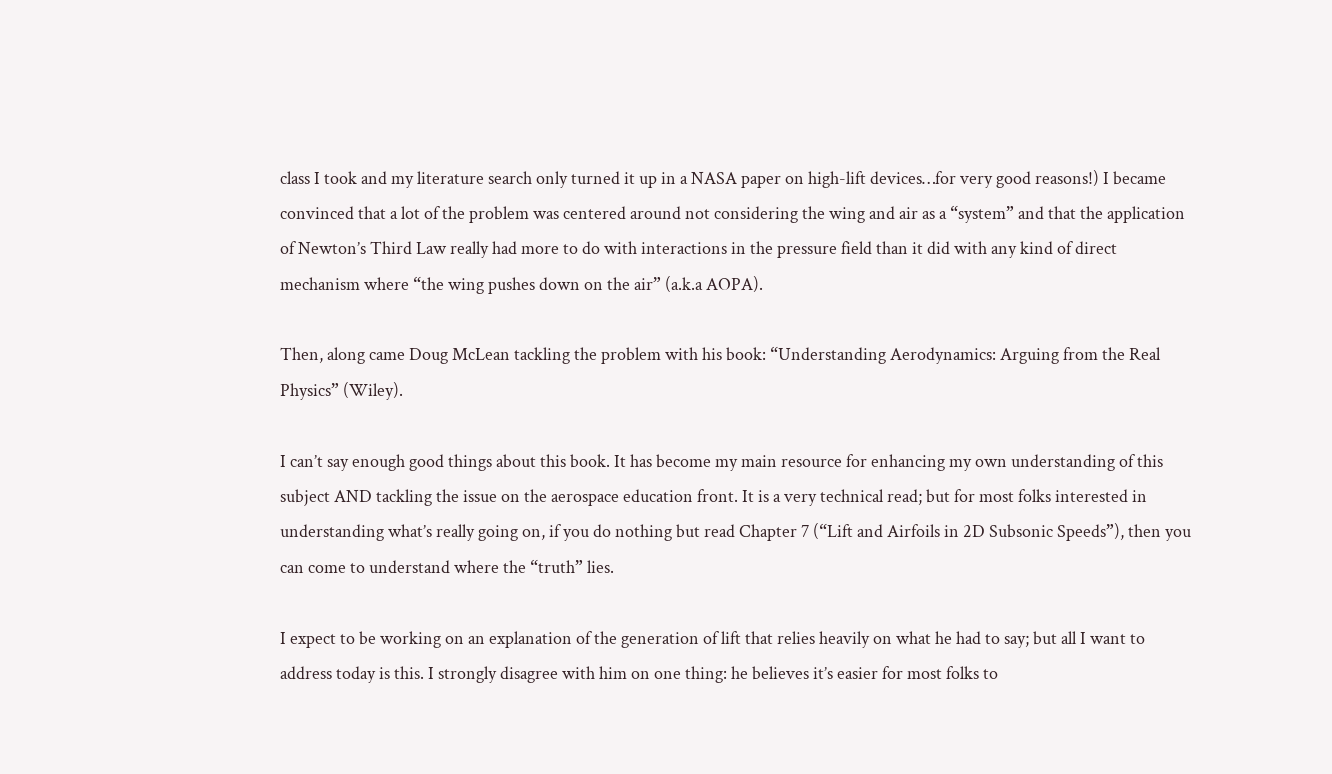class I took and my literature search only turned it up in a NASA paper on high-lift devices…for very good reasons!) I became convinced that a lot of the problem was centered around not considering the wing and air as a “system” and that the application of Newton’s Third Law really had more to do with interactions in the pressure field than it did with any kind of direct mechanism where “the wing pushes down on the air” (a.k.a AOPA).

Then, along came Doug McLean tackling the problem with his book: “Understanding Aerodynamics: Arguing from the Real Physics” (Wiley).

I can’t say enough good things about this book. It has become my main resource for enhancing my own understanding of this subject AND tackling the issue on the aerospace education front. It is a very technical read; but for most folks interested in understanding what’s really going on, if you do nothing but read Chapter 7 (“Lift and Airfoils in 2D Subsonic Speeds”), then you can come to understand where the “truth” lies.

I expect to be working on an explanation of the generation of lift that relies heavily on what he had to say; but all I want to address today is this. I strongly disagree with him on one thing: he believes it’s easier for most folks to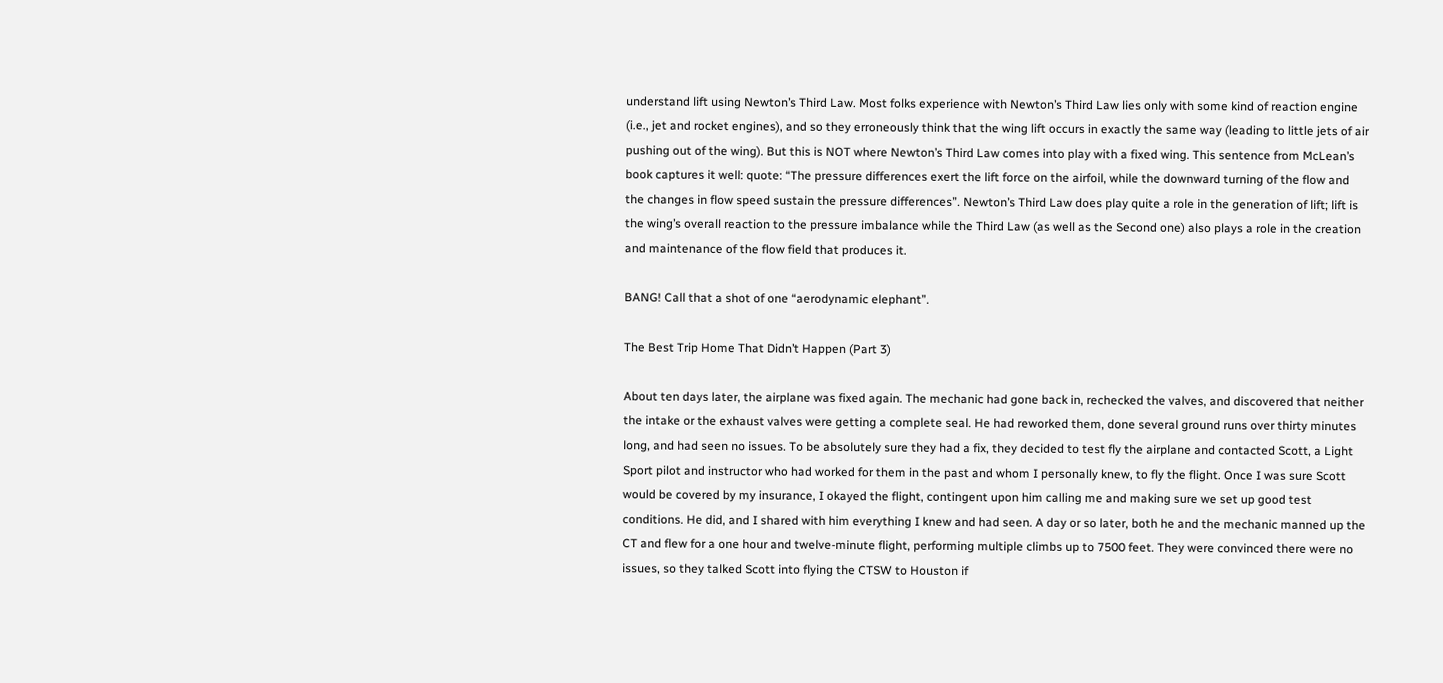understand lift using Newton’s Third Law. Most folks experience with Newton’s Third Law lies only with some kind of reaction engine (i.e., jet and rocket engines), and so they erroneously think that the wing lift occurs in exactly the same way (leading to little jets of air pushing out of the wing). But this is NOT where Newton’s Third Law comes into play with a fixed wing. This sentence from McLean’s book captures it well: quote: “The pressure differences exert the lift force on the airfoil, while the downward turning of the flow and the changes in flow speed sustain the pressure differences”. Newton’s Third Law does play quite a role in the generation of lift; lift is the wing’s overall reaction to the pressure imbalance while the Third Law (as well as the Second one) also plays a role in the creation and maintenance of the flow field that produces it.

BANG! Call that a shot of one “aerodynamic elephant”.

The Best Trip Home That Didn’t Happen (Part 3)

About ten days later, the airplane was fixed again. The mechanic had gone back in, rechecked the valves, and discovered that neither the intake or the exhaust valves were getting a complete seal. He had reworked them, done several ground runs over thirty minutes long, and had seen no issues. To be absolutely sure they had a fix, they decided to test fly the airplane and contacted Scott, a Light Sport pilot and instructor who had worked for them in the past and whom I personally knew, to fly the flight. Once I was sure Scott would be covered by my insurance, I okayed the flight, contingent upon him calling me and making sure we set up good test conditions. He did, and I shared with him everything I knew and had seen. A day or so later, both he and the mechanic manned up the CT and flew for a one hour and twelve-minute flight, performing multiple climbs up to 7500 feet. They were convinced there were no issues, so they talked Scott into flying the CTSW to Houston if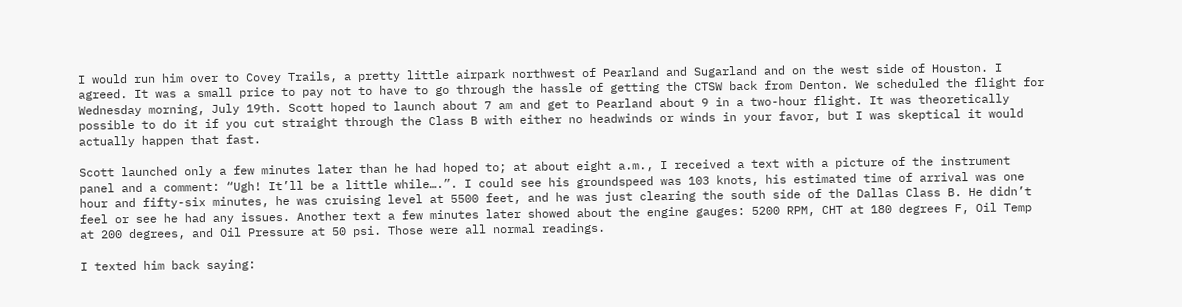I would run him over to Covey Trails, a pretty little airpark northwest of Pearland and Sugarland and on the west side of Houston. I agreed. It was a small price to pay not to have to go through the hassle of getting the CTSW back from Denton. We scheduled the flight for Wednesday morning, July 19th. Scott hoped to launch about 7 am and get to Pearland about 9 in a two-hour flight. It was theoretically possible to do it if you cut straight through the Class B with either no headwinds or winds in your favor, but I was skeptical it would actually happen that fast.

Scott launched only a few minutes later than he had hoped to; at about eight a.m., I received a text with a picture of the instrument panel and a comment: “Ugh! It’ll be a little while….”. I could see his groundspeed was 103 knots, his estimated time of arrival was one hour and fifty-six minutes, he was cruising level at 5500 feet, and he was just clearing the south side of the Dallas Class B. He didn’t feel or see he had any issues. Another text a few minutes later showed about the engine gauges: 5200 RPM, CHT at 180 degrees F, Oil Temp at 200 degrees, and Oil Pressure at 50 psi. Those were all normal readings.

I texted him back saying: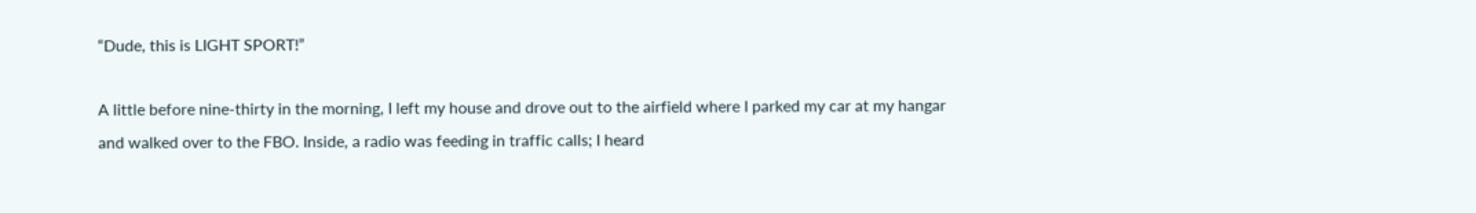“Dude, this is LIGHT SPORT!”

A little before nine-thirty in the morning, I left my house and drove out to the airfield where I parked my car at my hangar and walked over to the FBO. Inside, a radio was feeding in traffic calls; I heard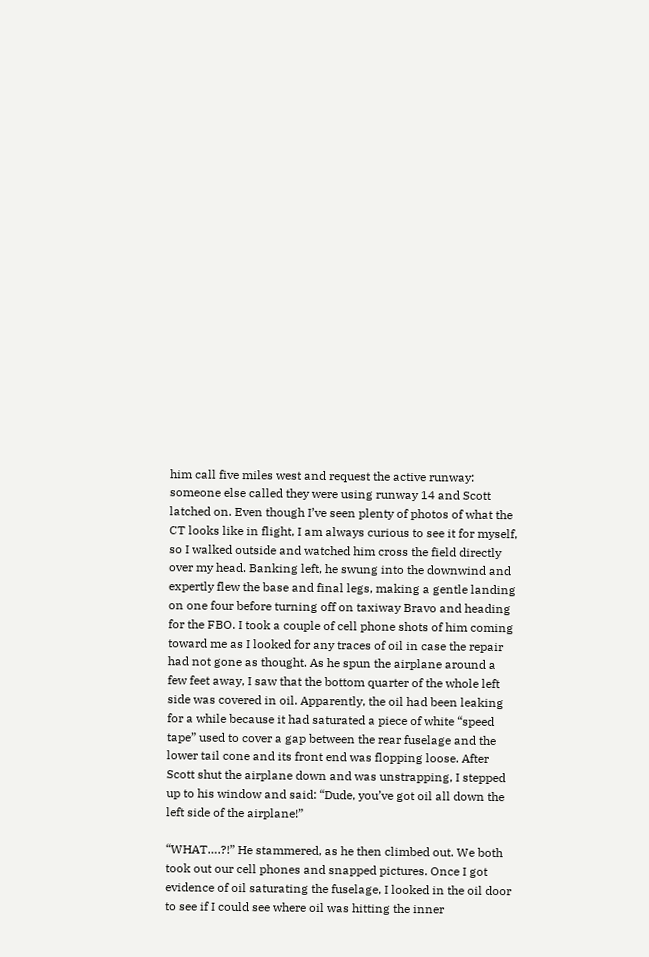him call five miles west and request the active runway: someone else called they were using runway 14 and Scott latched on. Even though I’ve seen plenty of photos of what the CT looks like in flight, I am always curious to see it for myself, so I walked outside and watched him cross the field directly over my head. Banking left, he swung into the downwind and expertly flew the base and final legs, making a gentle landing on one four before turning off on taxiway Bravo and heading for the FBO. I took a couple of cell phone shots of him coming toward me as I looked for any traces of oil in case the repair had not gone as thought. As he spun the airplane around a few feet away, I saw that the bottom quarter of the whole left side was covered in oil. Apparently, the oil had been leaking for a while because it had saturated a piece of white “speed tape” used to cover a gap between the rear fuselage and the lower tail cone and its front end was flopping loose. After Scott shut the airplane down and was unstrapping, I stepped up to his window and said: “Dude, you’ve got oil all down the left side of the airplane!”

“WHAT….?!” He stammered, as he then climbed out. We both took out our cell phones and snapped pictures. Once I got evidence of oil saturating the fuselage, I looked in the oil door to see if I could see where oil was hitting the inner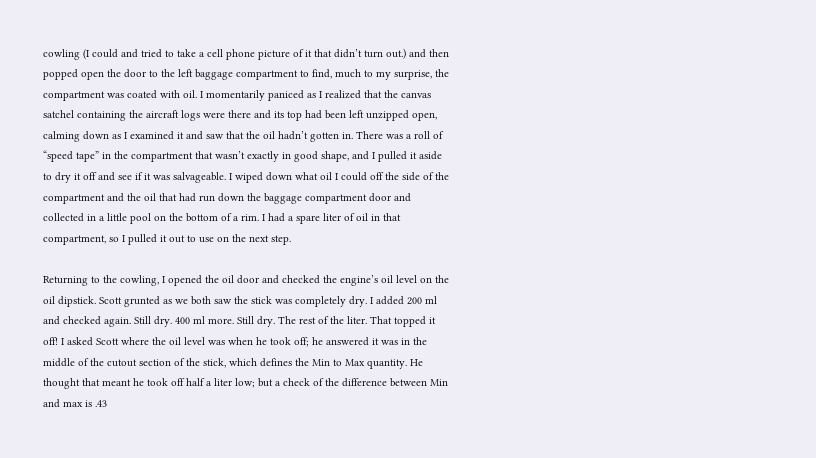cowling (I could and tried to take a cell phone picture of it that didn’t turn out.) and then popped open the door to the left baggage compartment to find, much to my surprise, the compartment was coated with oil. I momentarily paniced as I realized that the canvas satchel containing the aircraft logs were there and its top had been left unzipped open, calming down as I examined it and saw that the oil hadn’t gotten in. There was a roll of “speed tape” in the compartment that wasn’t exactly in good shape, and I pulled it aside to dry it off and see if it was salvageable. I wiped down what oil I could off the side of the compartment and the oil that had run down the baggage compartment door and collected in a little pool on the bottom of a rim. I had a spare liter of oil in that compartment, so I pulled it out to use on the next step.

Returning to the cowling, I opened the oil door and checked the engine’s oil level on the oil dipstick. Scott grunted as we both saw the stick was completely dry. I added 200 ml and checked again. Still dry. 400 ml more. Still dry. The rest of the liter. That topped it off! I asked Scott where the oil level was when he took off; he answered it was in the middle of the cutout section of the stick, which defines the Min to Max quantity. He thought that meant he took off half a liter low; but a check of the difference between Min and max is .43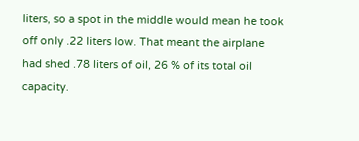liters, so a spot in the middle would mean he took off only .22 liters low. That meant the airplane had shed .78 liters of oil, 26 % of its total oil capacity.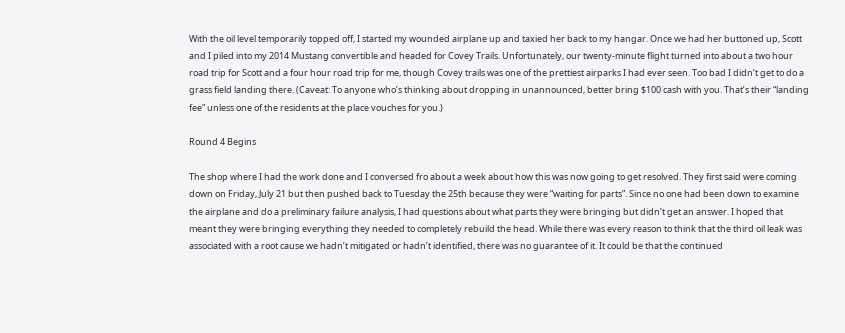With the oil level temporarily topped off, I started my wounded airplane up and taxied her back to my hangar. Once we had her buttoned up, Scott and I piled into my 2014 Mustang convertible and headed for Covey Trails. Unfortunately, our twenty-minute flight turned into about a two hour road trip for Scott and a four hour road trip for me, though Covey trails was one of the prettiest airparks I had ever seen. Too bad I didn’t get to do a grass field landing there. (Caveat: To anyone who’s thinking about dropping in unannounced, better bring $100 cash with you. That’s their “landing fee” unless one of the residents at the place vouches for you.)

Round 4 Begins

The shop where I had the work done and I conversed fro about a week about how this was now going to get resolved. They first said were coming down on Friday, July 21 but then pushed back to Tuesday the 25th because they were “waiting for parts”. Since no one had been down to examine the airplane and do a preliminary failure analysis, I had questions about what parts they were bringing but didn’t get an answer. I hoped that meant they were bringing everything they needed to completely rebuild the head. While there was every reason to think that the third oil leak was associated with a root cause we hadn’t mitigated or hadn’t identified, there was no guarantee of it. It could be that the continued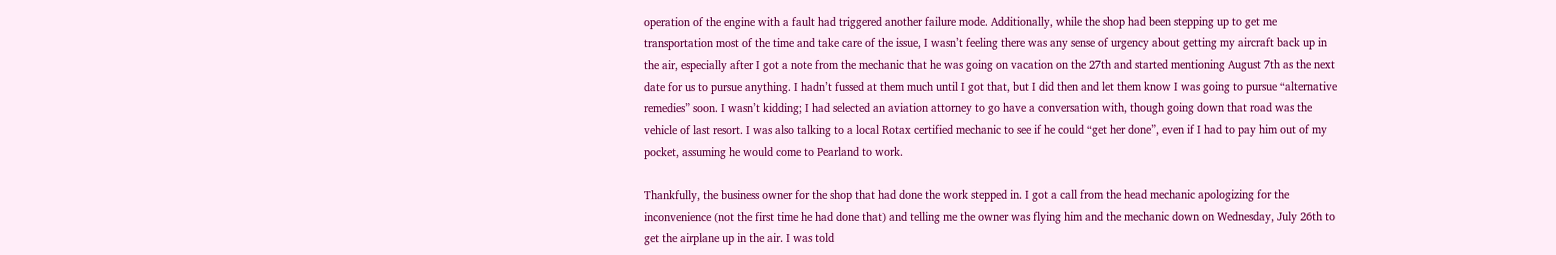operation of the engine with a fault had triggered another failure mode. Additionally, while the shop had been stepping up to get me transportation most of the time and take care of the issue, I wasn’t feeling there was any sense of urgency about getting my aircraft back up in the air, especially after I got a note from the mechanic that he was going on vacation on the 27th and started mentioning August 7th as the next date for us to pursue anything. I hadn’t fussed at them much until I got that, but I did then and let them know I was going to pursue “alternative remedies” soon. I wasn’t kidding; I had selected an aviation attorney to go have a conversation with, though going down that road was the vehicle of last resort. I was also talking to a local Rotax certified mechanic to see if he could “get her done”, even if I had to pay him out of my pocket, assuming he would come to Pearland to work.

Thankfully, the business owner for the shop that had done the work stepped in. I got a call from the head mechanic apologizing for the inconvenience (not the first time he had done that) and telling me the owner was flying him and the mechanic down on Wednesday, July 26th to get the airplane up in the air. I was told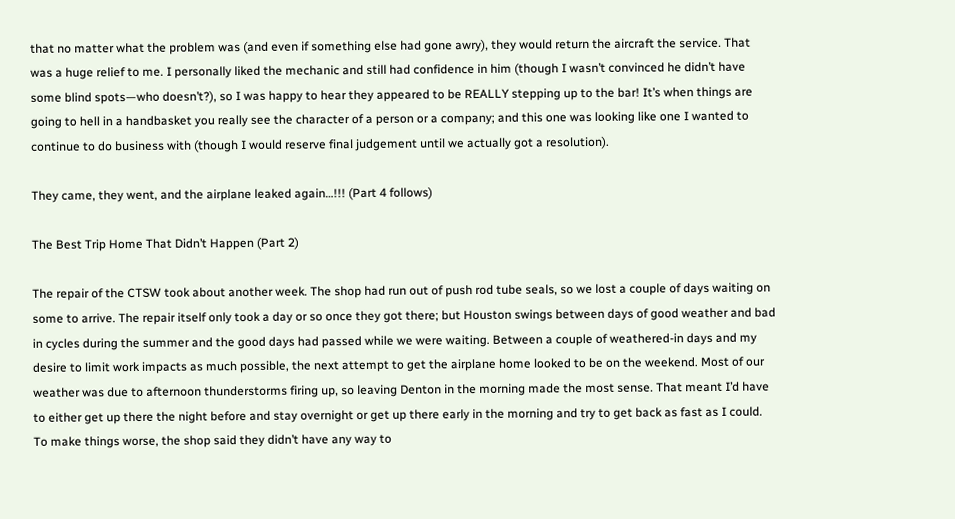that no matter what the problem was (and even if something else had gone awry), they would return the aircraft the service. That was a huge relief to me. I personally liked the mechanic and still had confidence in him (though I wasn’t convinced he didn’t have some blind spots—who doesn’t?), so I was happy to hear they appeared to be REALLY stepping up to the bar! It’s when things are going to hell in a handbasket you really see the character of a person or a company; and this one was looking like one I wanted to continue to do business with (though I would reserve final judgement until we actually got a resolution).

They came, they went, and the airplane leaked again…!!! (Part 4 follows)

The Best Trip Home That Didn’t Happen (Part 2)

The repair of the CTSW took about another week. The shop had run out of push rod tube seals, so we lost a couple of days waiting on some to arrive. The repair itself only took a day or so once they got there; but Houston swings between days of good weather and bad in cycles during the summer and the good days had passed while we were waiting. Between a couple of weathered-in days and my desire to limit work impacts as much possible, the next attempt to get the airplane home looked to be on the weekend. Most of our weather was due to afternoon thunderstorms firing up, so leaving Denton in the morning made the most sense. That meant I’d have to either get up there the night before and stay overnight or get up there early in the morning and try to get back as fast as I could. To make things worse, the shop said they didn’t have any way to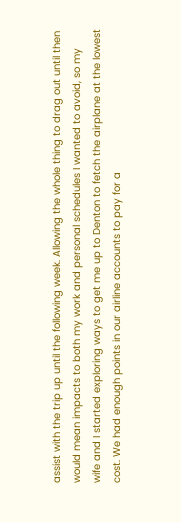assist with the trip up until the following week. Allowing the whole thing to drag out until then would mean impacts to both my work and personal schedules I wanted to avoid, so my wife and I started exploring ways to get me up to Denton to fetch the airplane at the lowest cost. We had enough points in our airline accounts to pay for a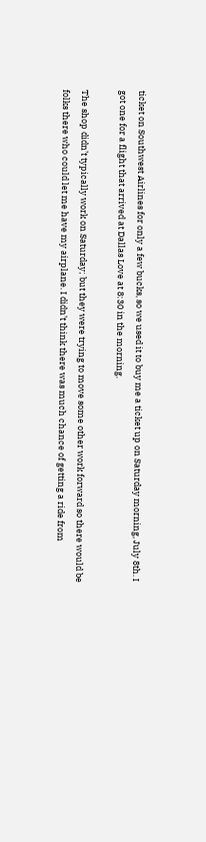ticket on Southwest Airlines for only a few bucks, so we used it to buy me a ticket up on Saturday morning, July 8th. I got one for a flight that arrived at Dallas Love at 8:30 in the morning.

The shop didn’t typically work on Saturday; but they were trying to move some other work forward so there would be folks there who could let me have my airplane. I didn’t think there was much chance of getting a ride from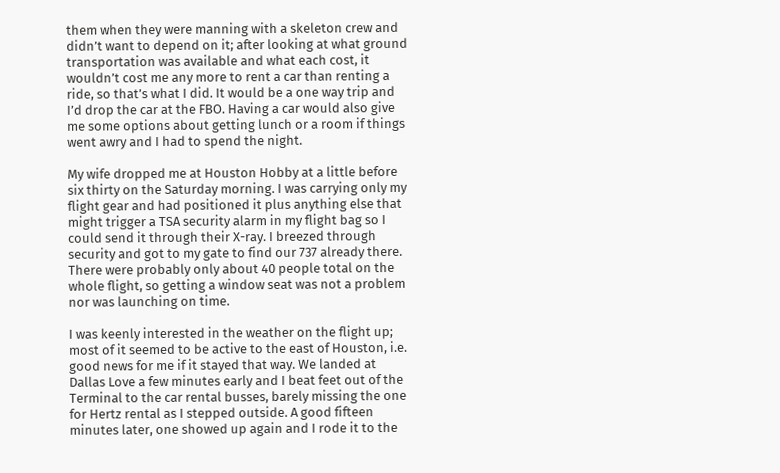them when they were manning with a skeleton crew and didn’t want to depend on it; after looking at what ground transportation was available and what each cost, it wouldn’t cost me any more to rent a car than renting a ride, so that’s what I did. It would be a one way trip and I’d drop the car at the FBO. Having a car would also give me some options about getting lunch or a room if things went awry and I had to spend the night.

My wife dropped me at Houston Hobby at a little before six thirty on the Saturday morning. I was carrying only my flight gear and had positioned it plus anything else that might trigger a TSA security alarm in my flight bag so I could send it through their X-ray. I breezed through security and got to my gate to find our 737 already there. There were probably only about 40 people total on the whole flight, so getting a window seat was not a problem nor was launching on time.

I was keenly interested in the weather on the flight up; most of it seemed to be active to the east of Houston, i.e. good news for me if it stayed that way. We landed at Dallas Love a few minutes early and I beat feet out of the Terminal to the car rental busses, barely missing the one for Hertz rental as I stepped outside. A good fifteen minutes later, one showed up again and I rode it to the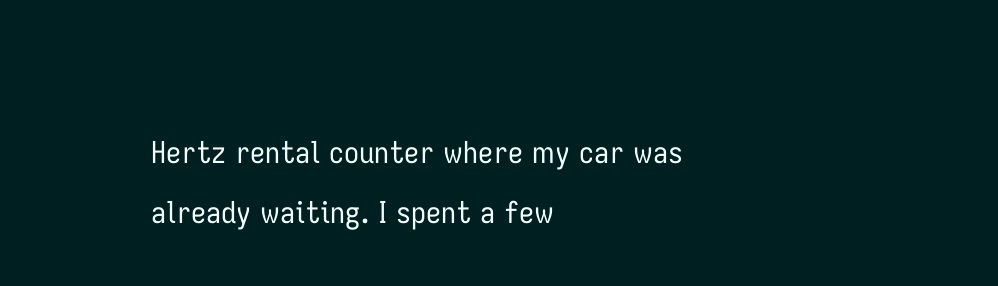Hertz rental counter where my car was already waiting. I spent a few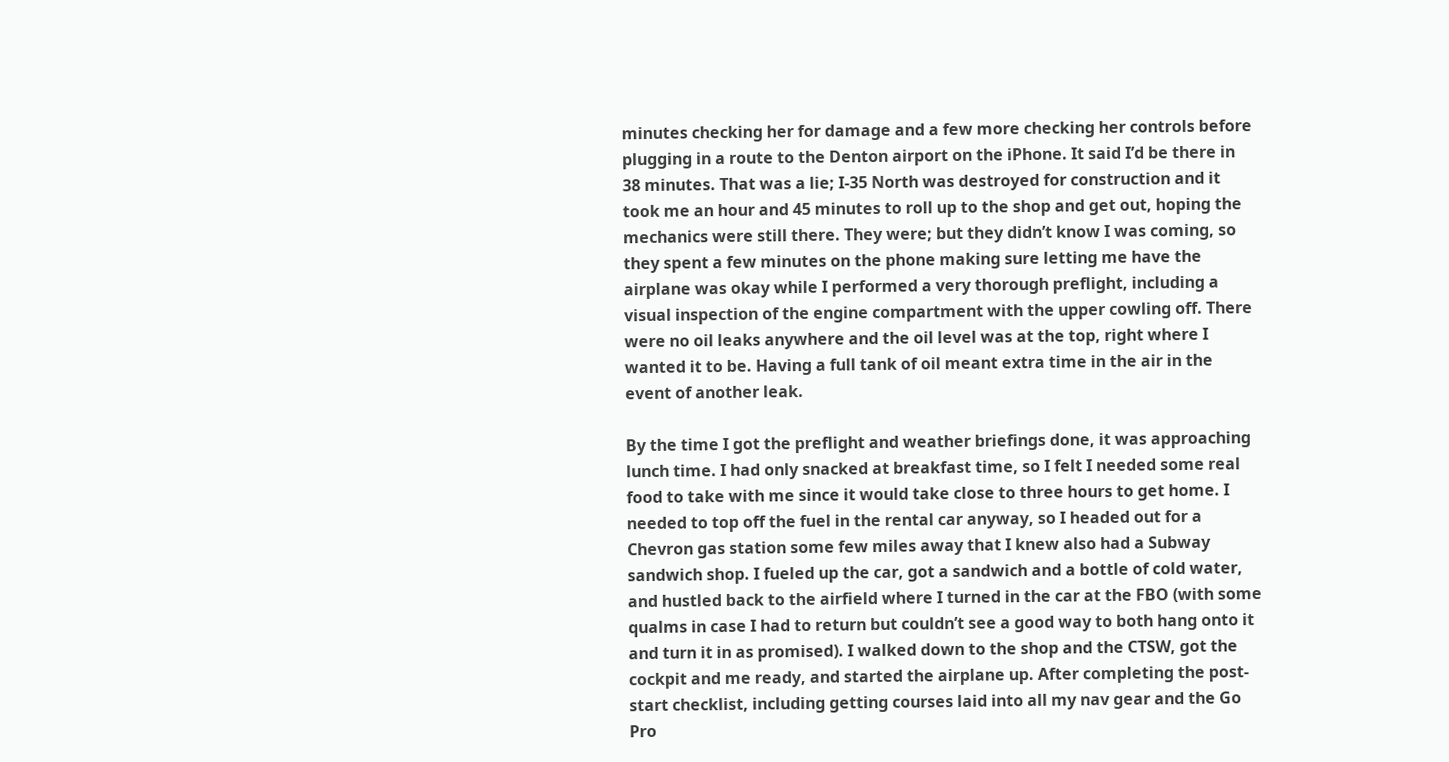minutes checking her for damage and a few more checking her controls before plugging in a route to the Denton airport on the iPhone. It said I’d be there in 38 minutes. That was a lie; I-35 North was destroyed for construction and it took me an hour and 45 minutes to roll up to the shop and get out, hoping the mechanics were still there. They were; but they didn’t know I was coming, so they spent a few minutes on the phone making sure letting me have the airplane was okay while I performed a very thorough preflight, including a visual inspection of the engine compartment with the upper cowling off. There were no oil leaks anywhere and the oil level was at the top, right where I wanted it to be. Having a full tank of oil meant extra time in the air in the event of another leak.

By the time I got the preflight and weather briefings done, it was approaching lunch time. I had only snacked at breakfast time, so I felt I needed some real food to take with me since it would take close to three hours to get home. I needed to top off the fuel in the rental car anyway, so I headed out for a Chevron gas station some few miles away that I knew also had a Subway sandwich shop. I fueled up the car, got a sandwich and a bottle of cold water, and hustled back to the airfield where I turned in the car at the FBO (with some qualms in case I had to return but couldn’t see a good way to both hang onto it and turn it in as promised). I walked down to the shop and the CTSW, got the cockpit and me ready, and started the airplane up. After completing the post-start checklist, including getting courses laid into all my nav gear and the Go Pro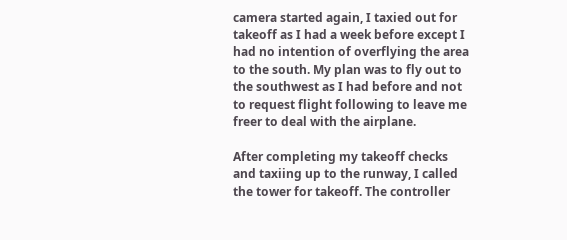camera started again, I taxied out for takeoff as I had a week before except I had no intention of overflying the area to the south. My plan was to fly out to the southwest as I had before and not to request flight following to leave me freer to deal with the airplane.

After completing my takeoff checks and taxiing up to the runway, I called the tower for takeoff. The controller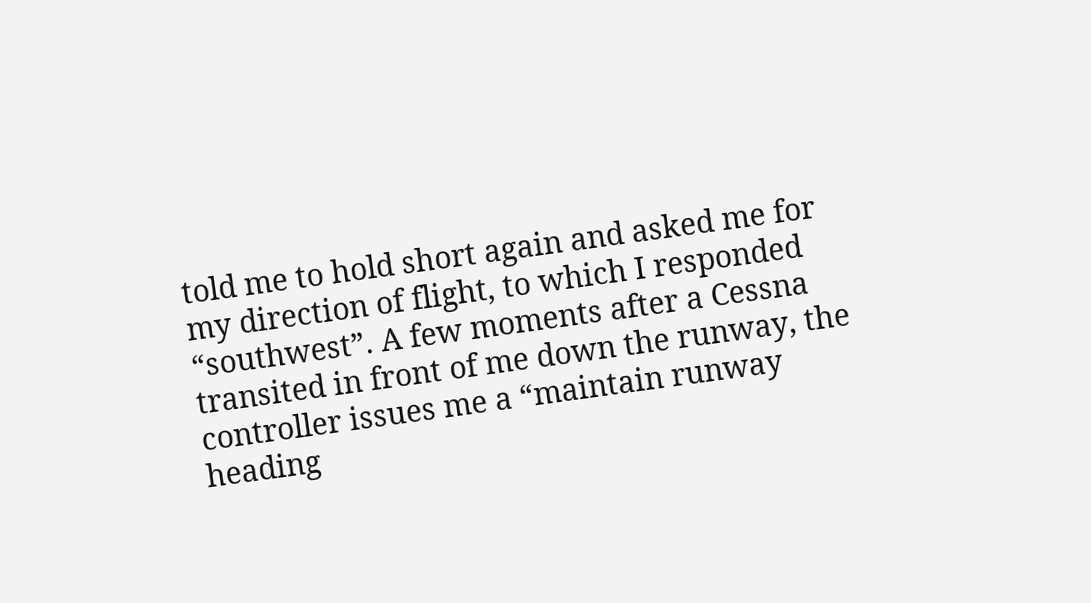told me to hold short again and asked me for my direction of flight, to which I responded “southwest”. A few moments after a Cessna transited in front of me down the runway, the controller issues me a “maintain runway heading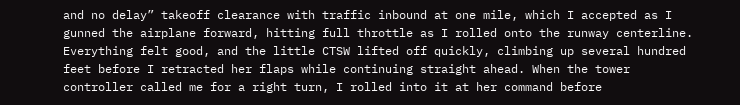and no delay” takeoff clearance with traffic inbound at one mile, which I accepted as I gunned the airplane forward, hitting full throttle as I rolled onto the runway centerline. Everything felt good, and the little CTSW lifted off quickly, climbing up several hundred feet before I retracted her flaps while continuing straight ahead. When the tower controller called me for a right turn, I rolled into it at her command before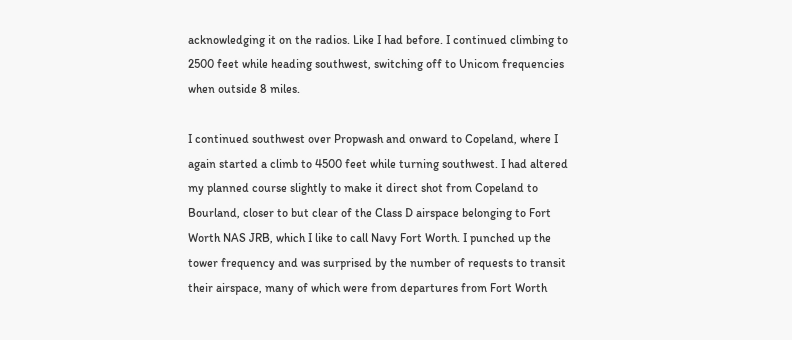acknowledging it on the radios. Like I had before. I continued climbing to 2500 feet while heading southwest, switching off to Unicom frequencies when outside 8 miles.

I continued southwest over Propwash and onward to Copeland, where I again started a climb to 4500 feet while turning southwest. I had altered my planned course slightly to make it direct shot from Copeland to Bourland, closer to but clear of the Class D airspace belonging to Fort Worth NAS JRB, which I like to call Navy Fort Worth. I punched up the tower frequency and was surprised by the number of requests to transit their airspace, many of which were from departures from Fort Worth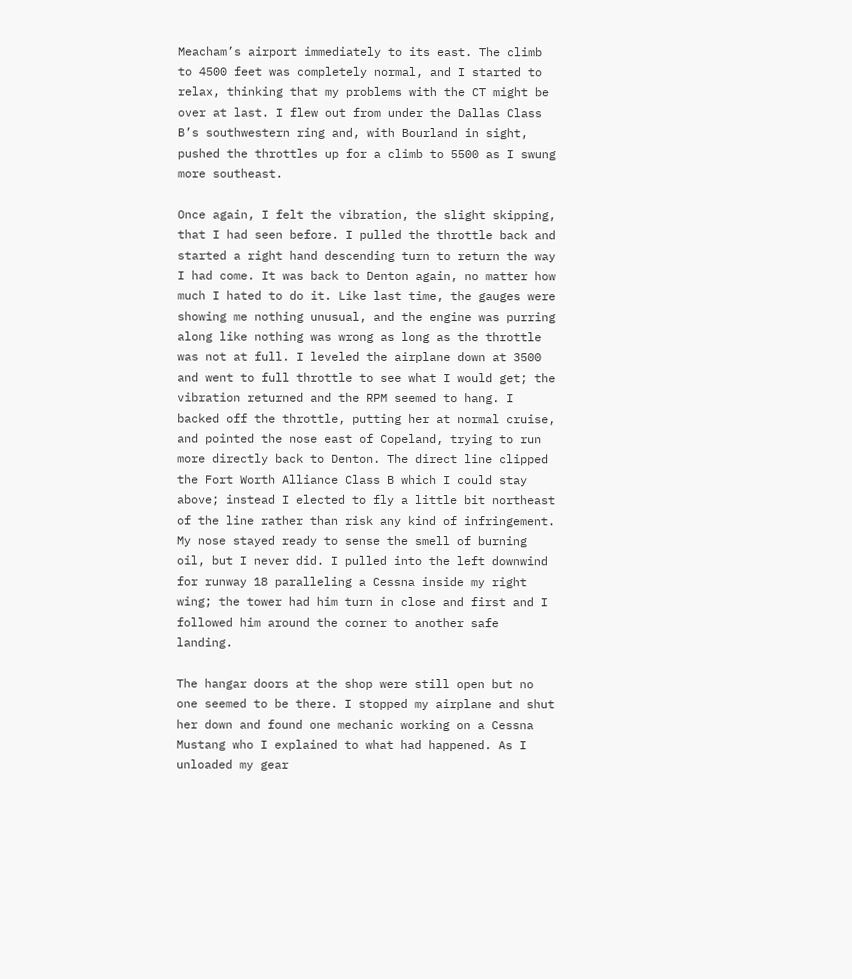Meacham’s airport immediately to its east. The climb to 4500 feet was completely normal, and I started to relax, thinking that my problems with the CT might be over at last. I flew out from under the Dallas Class B’s southwestern ring and, with Bourland in sight, pushed the throttles up for a climb to 5500 as I swung more southeast.

Once again, I felt the vibration, the slight skipping, that I had seen before. I pulled the throttle back and started a right hand descending turn to return the way I had come. It was back to Denton again, no matter how much I hated to do it. Like last time, the gauges were showing me nothing unusual, and the engine was purring along like nothing was wrong as long as the throttle was not at full. I leveled the airplane down at 3500 and went to full throttle to see what I would get; the vibration returned and the RPM seemed to hang. I backed off the throttle, putting her at normal cruise, and pointed the nose east of Copeland, trying to run more directly back to Denton. The direct line clipped the Fort Worth Alliance Class B which I could stay above; instead I elected to fly a little bit northeast of the line rather than risk any kind of infringement. My nose stayed ready to sense the smell of burning oil, but I never did. I pulled into the left downwind for runway 18 paralleling a Cessna inside my right wing; the tower had him turn in close and first and I followed him around the corner to another safe landing.

The hangar doors at the shop were still open but no one seemed to be there. I stopped my airplane and shut her down and found one mechanic working on a Cessna Mustang who I explained to what had happened. As I unloaded my gear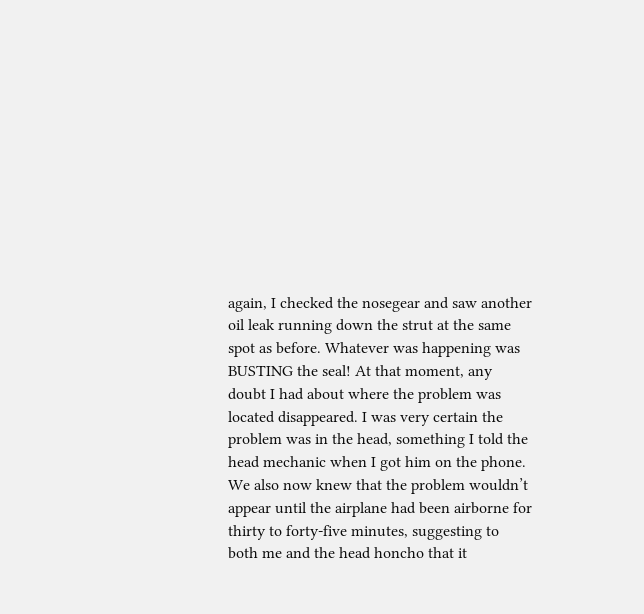again, I checked the nosegear and saw another oil leak running down the strut at the same spot as before. Whatever was happening was BUSTING the seal! At that moment, any doubt I had about where the problem was located disappeared. I was very certain the problem was in the head, something I told the head mechanic when I got him on the phone. We also now knew that the problem wouldn’t appear until the airplane had been airborne for thirty to forty-five minutes, suggesting to both me and the head honcho that it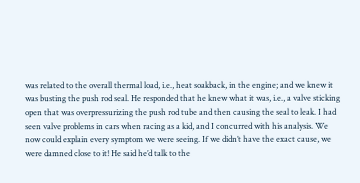was related to the overall thermal load, i.e., heat soakback, in the engine; and we knew it was busting the push rod seal. He responded that he knew what it was, i.e., a valve sticking open that was overpressurizing the push rod tube and then causing the seal to leak. I had seen valve problems in cars when racing as a kid, and I concurred with his analysis. We now could explain every symptom we were seeing. If we didn’t have the exact cause, we were damned close to it! He said he’d talk to the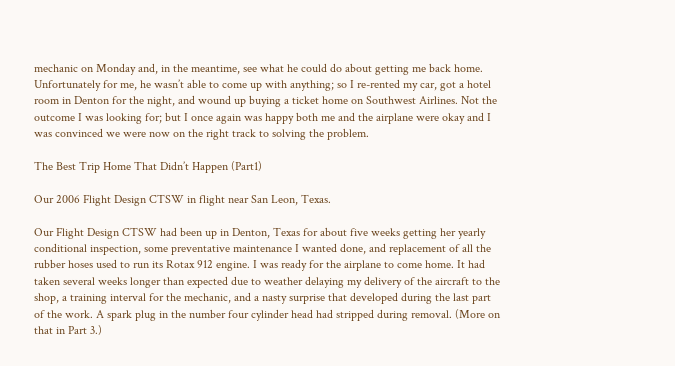mechanic on Monday and, in the meantime, see what he could do about getting me back home. Unfortunately for me, he wasn’t able to come up with anything; so I re-rented my car, got a hotel room in Denton for the night, and wound up buying a ticket home on Southwest Airlines. Not the outcome I was looking for; but I once again was happy both me and the airplane were okay and I was convinced we were now on the right track to solving the problem.

The Best Trip Home That Didn’t Happen (Part1)

Our 2006 Flight Design CTSW in flight near San Leon, Texas.

Our Flight Design CTSW had been up in Denton, Texas for about five weeks getting her yearly conditional inspection, some preventative maintenance I wanted done, and replacement of all the rubber hoses used to run its Rotax 912 engine. I was ready for the airplane to come home. It had taken several weeks longer than expected due to weather delaying my delivery of the aircraft to the shop, a training interval for the mechanic, and a nasty surprise that developed during the last part of the work. A spark plug in the number four cylinder head had stripped during removal. (More on that in Part 3.)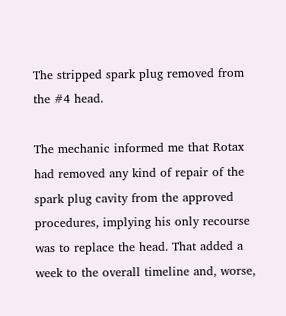The stripped spark plug removed from the #4 head.

The mechanic informed me that Rotax had removed any kind of repair of the spark plug cavity from the approved procedures, implying his only recourse was to replace the head. That added a week to the overall timeline and, worse,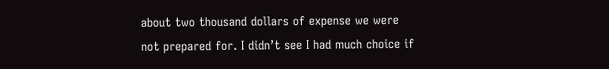about two thousand dollars of expense we were not prepared for. I didn’t see I had much choice if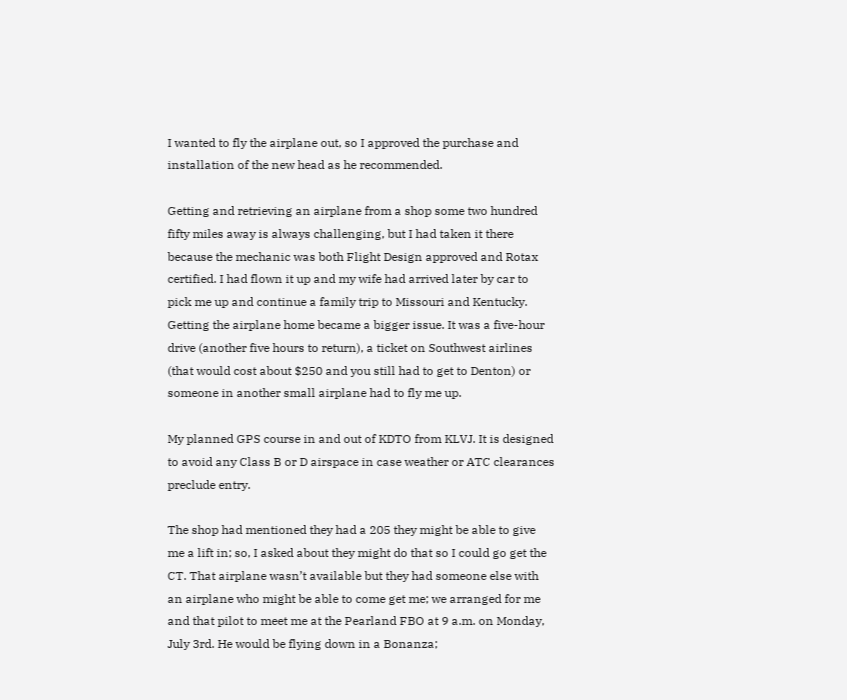I wanted to fly the airplane out, so I approved the purchase and installation of the new head as he recommended.

Getting and retrieving an airplane from a shop some two hundred fifty miles away is always challenging, but I had taken it there because the mechanic was both Flight Design approved and Rotax certified. I had flown it up and my wife had arrived later by car to pick me up and continue a family trip to Missouri and Kentucky. Getting the airplane home became a bigger issue. It was a five-hour drive (another five hours to return), a ticket on Southwest airlines (that would cost about $250 and you still had to get to Denton) or someone in another small airplane had to fly me up.

My planned GPS course in and out of KDTO from KLVJ. It is designed to avoid any Class B or D airspace in case weather or ATC clearances preclude entry.

The shop had mentioned they had a 205 they might be able to give me a lift in; so, I asked about they might do that so I could go get the CT. That airplane wasn’t available but they had someone else with an airplane who might be able to come get me; we arranged for me and that pilot to meet me at the Pearland FBO at 9 a.m. on Monday, July 3rd. He would be flying down in a Bonanza;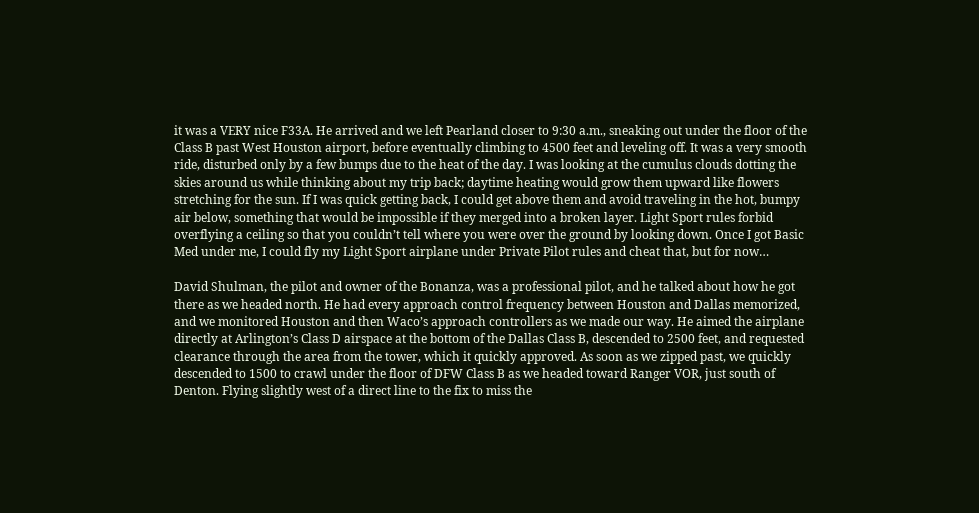it was a VERY nice F33A. He arrived and we left Pearland closer to 9:30 a.m., sneaking out under the floor of the Class B past West Houston airport, before eventually climbing to 4500 feet and leveling off. It was a very smooth ride, disturbed only by a few bumps due to the heat of the day. I was looking at the cumulus clouds dotting the skies around us while thinking about my trip back; daytime heating would grow them upward like flowers stretching for the sun. If I was quick getting back, I could get above them and avoid traveling in the hot, bumpy air below, something that would be impossible if they merged into a broken layer. Light Sport rules forbid overflying a ceiling so that you couldn’t tell where you were over the ground by looking down. Once I got Basic Med under me, I could fly my Light Sport airplane under Private Pilot rules and cheat that, but for now…

David Shulman, the pilot and owner of the Bonanza, was a professional pilot, and he talked about how he got there as we headed north. He had every approach control frequency between Houston and Dallas memorized, and we monitored Houston and then Waco’s approach controllers as we made our way. He aimed the airplane directly at Arlington’s Class D airspace at the bottom of the Dallas Class B, descended to 2500 feet, and requested clearance through the area from the tower, which it quickly approved. As soon as we zipped past, we quickly descended to 1500 to crawl under the floor of DFW Class B as we headed toward Ranger VOR, just south of Denton. Flying slightly west of a direct line to the fix to miss the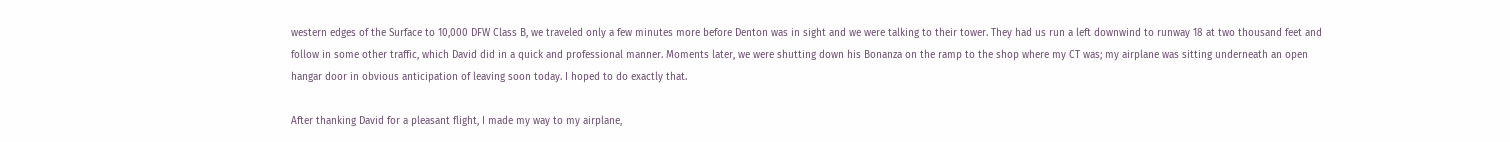western edges of the Surface to 10,000 DFW Class B, we traveled only a few minutes more before Denton was in sight and we were talking to their tower. They had us run a left downwind to runway 18 at two thousand feet and follow in some other traffic, which David did in a quick and professional manner. Moments later, we were shutting down his Bonanza on the ramp to the shop where my CT was; my airplane was sitting underneath an open hangar door in obvious anticipation of leaving soon today. I hoped to do exactly that.

After thanking David for a pleasant flight, I made my way to my airplane,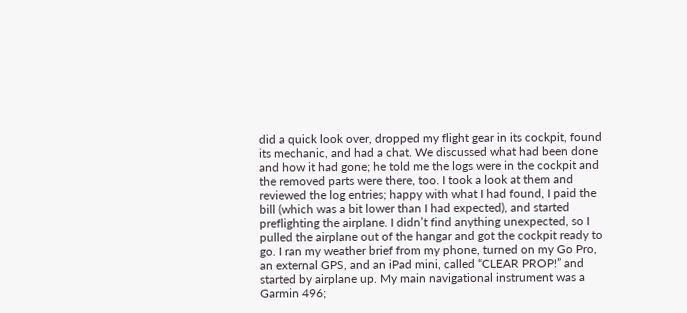did a quick look over, dropped my flight gear in its cockpit, found its mechanic, and had a chat. We discussed what had been done and how it had gone; he told me the logs were in the cockpit and the removed parts were there, too. I took a look at them and reviewed the log entries; happy with what I had found, I paid the bill (which was a bit lower than I had expected), and started preflighting the airplane. I didn’t find anything unexpected, so I pulled the airplane out of the hangar and got the cockpit ready to go. I ran my weather brief from my phone, turned on my Go Pro, an external GPS, and an iPad mini, called “CLEAR PROP!” and started by airplane up. My main navigational instrument was a Garmin 496;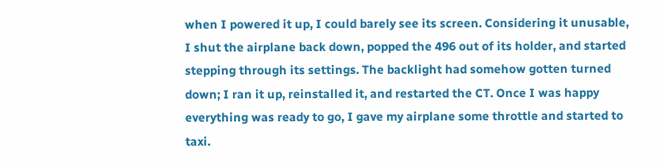when I powered it up, I could barely see its screen. Considering it unusable, I shut the airplane back down, popped the 496 out of its holder, and started stepping through its settings. The backlight had somehow gotten turned down; I ran it up, reinstalled it, and restarted the CT. Once I was happy everything was ready to go, I gave my airplane some throttle and started to taxi.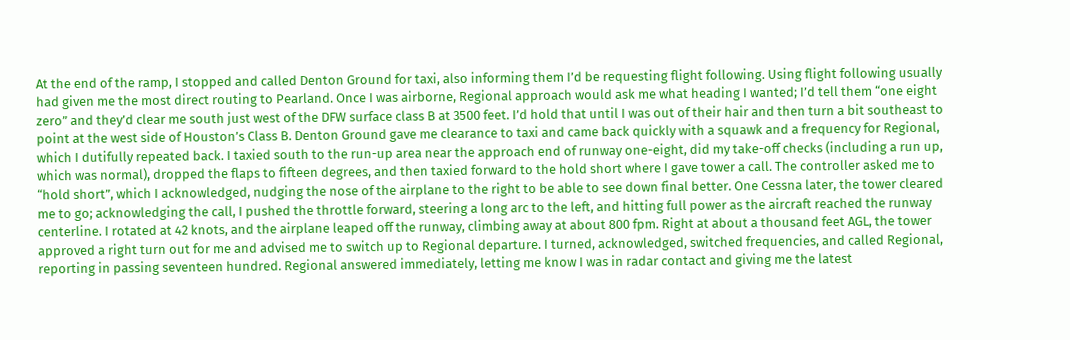At the end of the ramp, I stopped and called Denton Ground for taxi, also informing them I’d be requesting flight following. Using flight following usually had given me the most direct routing to Pearland. Once I was airborne, Regional approach would ask me what heading I wanted; I’d tell them “one eight zero” and they’d clear me south just west of the DFW surface class B at 3500 feet. I’d hold that until I was out of their hair and then turn a bit southeast to point at the west side of Houston’s Class B. Denton Ground gave me clearance to taxi and came back quickly with a squawk and a frequency for Regional, which I dutifully repeated back. I taxied south to the run-up area near the approach end of runway one-eight, did my take-off checks (including a run up, which was normal), dropped the flaps to fifteen degrees, and then taxied forward to the hold short where I gave tower a call. The controller asked me to “hold short”, which I acknowledged, nudging the nose of the airplane to the right to be able to see down final better. One Cessna later, the tower cleared me to go; acknowledging the call, I pushed the throttle forward, steering a long arc to the left, and hitting full power as the aircraft reached the runway centerline. I rotated at 42 knots, and the airplane leaped off the runway, climbing away at about 800 fpm. Right at about a thousand feet AGL, the tower approved a right turn out for me and advised me to switch up to Regional departure. I turned, acknowledged, switched frequencies, and called Regional, reporting in passing seventeen hundred. Regional answered immediately, letting me know I was in radar contact and giving me the latest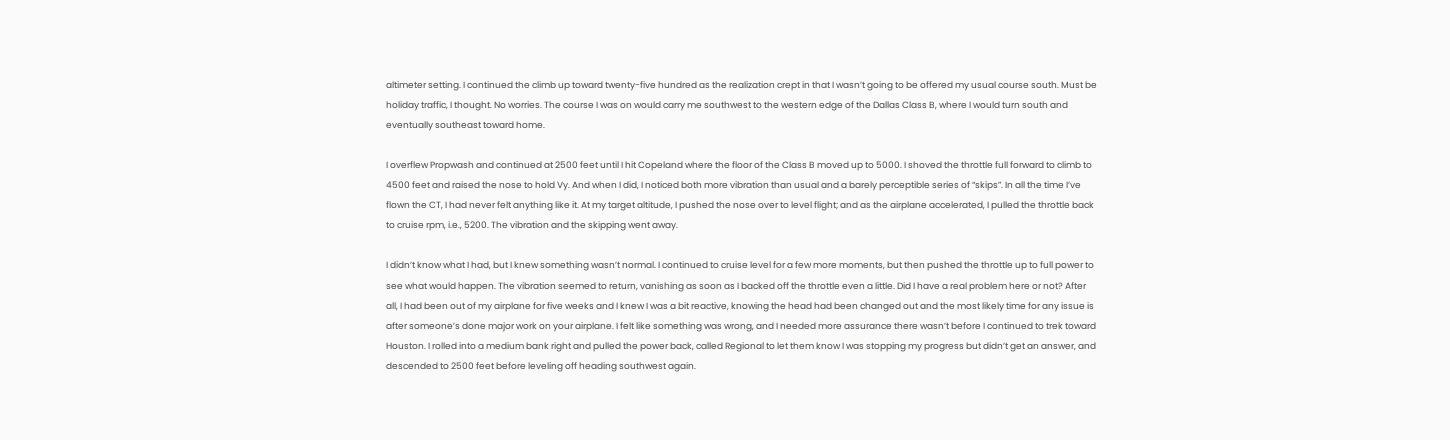altimeter setting. I continued the climb up toward twenty-five hundred as the realization crept in that I wasn’t going to be offered my usual course south. Must be holiday traffic, I thought. No worries. The course I was on would carry me southwest to the western edge of the Dallas Class B, where I would turn south and eventually southeast toward home.

I overflew Propwash and continued at 2500 feet until I hit Copeland where the floor of the Class B moved up to 5000. I shoved the throttle full forward to climb to 4500 feet and raised the nose to hold Vy. And when I did, I noticed both more vibration than usual and a barely perceptible series of “skips”. In all the time I’ve flown the CT, I had never felt anything like it. At my target altitude, I pushed the nose over to level flight; and as the airplane accelerated, I pulled the throttle back to cruise rpm, i.e., 5200. The vibration and the skipping went away.

I didn’t know what I had, but I knew something wasn’t normal. I continued to cruise level for a few more moments, but then pushed the throttle up to full power to see what would happen. The vibration seemed to return, vanishing as soon as I backed off the throttle even a little. Did I have a real problem here or not? After all, I had been out of my airplane for five weeks and I knew I was a bit reactive, knowing the head had been changed out and the most likely time for any issue is after someone’s done major work on your airplane. I felt like something was wrong, and I needed more assurance there wasn’t before I continued to trek toward Houston. I rolled into a medium bank right and pulled the power back, called Regional to let them know I was stopping my progress but didn’t get an answer, and descended to 2500 feet before leveling off heading southwest again.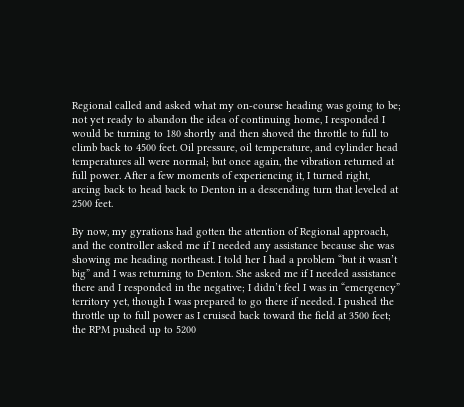Regional called and asked what my on-course heading was going to be; not yet ready to abandon the idea of continuing home, I responded I would be turning to 180 shortly and then shoved the throttle to full to climb back to 4500 feet. Oil pressure, oil temperature, and cylinder head temperatures all were normal; but once again, the vibration returned at full power. After a few moments of experiencing it, I turned right, arcing back to head back to Denton in a descending turn that leveled at 2500 feet.

By now, my gyrations had gotten the attention of Regional approach, and the controller asked me if I needed any assistance because she was showing me heading northeast. I told her I had a problem “but it wasn’t big” and I was returning to Denton. She asked me if I needed assistance there and I responded in the negative; I didn’t feel I was in “emergency” territory yet, though I was prepared to go there if needed. I pushed the throttle up to full power as I cruised back toward the field at 3500 feet; the RPM pushed up to 5200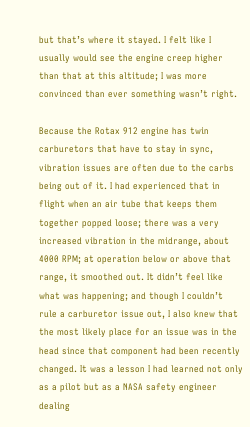but that’s where it stayed. I felt like I usually would see the engine creep higher than that at this altitude; I was more convinced than ever something wasn’t right.

Because the Rotax 912 engine has twin carburetors that have to stay in sync, vibration issues are often due to the carbs being out of it. I had experienced that in flight when an air tube that keeps them together popped loose; there was a very increased vibration in the midrange, about 4000 RPM; at operation below or above that range, it smoothed out. It didn’t feel like what was happening; and though I couldn’t rule a carburetor issue out, I also knew that the most likely place for an issue was in the head since that component had been recently changed. It was a lesson I had learned not only as a pilot but as a NASA safety engineer dealing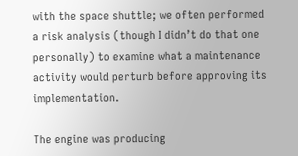with the space shuttle; we often performed a risk analysis (though I didn’t do that one personally) to examine what a maintenance activity would perturb before approving its implementation.

The engine was producing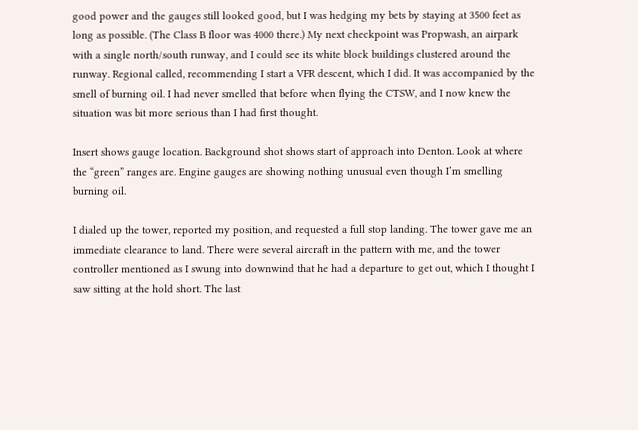good power and the gauges still looked good, but I was hedging my bets by staying at 3500 feet as long as possible. (The Class B floor was 4000 there.) My next checkpoint was Propwash, an airpark with a single north/south runway, and I could see its white block buildings clustered around the runway. Regional called, recommending I start a VFR descent, which I did. It was accompanied by the smell of burning oil. I had never smelled that before when flying the CTSW, and I now knew the situation was bit more serious than I had first thought.

Insert shows gauge location. Background shot shows start of approach into Denton. Look at where the “green” ranges are. Engine gauges are showing nothing unusual even though I’m smelling burning oil.

I dialed up the tower, reported my position, and requested a full stop landing. The tower gave me an immediate clearance to land. There were several aircraft in the pattern with me, and the tower controller mentioned as I swung into downwind that he had a departure to get out, which I thought I saw sitting at the hold short. The last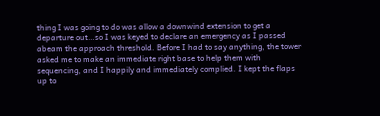thing I was going to do was allow a downwind extension to get a departure out…so I was keyed to declare an emergency as I passed abeam the approach threshold. Before I had to say anything, the tower asked me to make an immediate right base to help them with sequencing, and I happily and immediately complied. I kept the flaps up to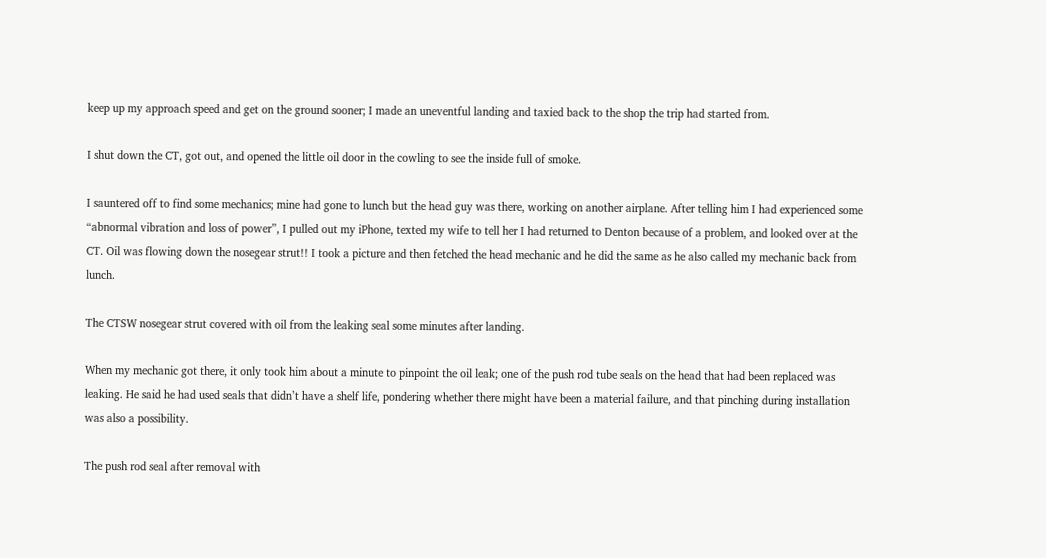keep up my approach speed and get on the ground sooner; I made an uneventful landing and taxied back to the shop the trip had started from.

I shut down the CT, got out, and opened the little oil door in the cowling to see the inside full of smoke.

I sauntered off to find some mechanics; mine had gone to lunch but the head guy was there, working on another airplane. After telling him I had experienced some “abnormal vibration and loss of power”, I pulled out my iPhone, texted my wife to tell her I had returned to Denton because of a problem, and looked over at the CT. Oil was flowing down the nosegear strut!! I took a picture and then fetched the head mechanic and he did the same as he also called my mechanic back from lunch.

The CTSW nosegear strut covered with oil from the leaking seal some minutes after landing.

When my mechanic got there, it only took him about a minute to pinpoint the oil leak; one of the push rod tube seals on the head that had been replaced was leaking. He said he had used seals that didn’t have a shelf life, pondering whether there might have been a material failure, and that pinching during installation was also a possibility.

The push rod seal after removal with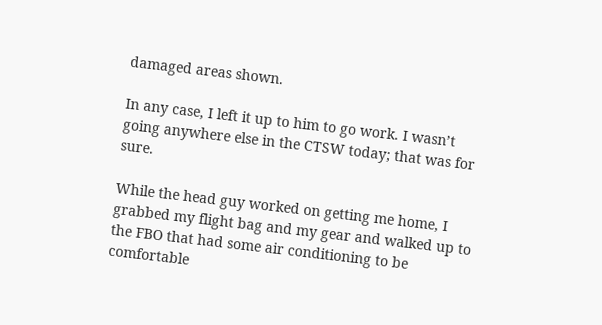damaged areas shown.

In any case, I left it up to him to go work. I wasn’t going anywhere else in the CTSW today; that was for sure.

While the head guy worked on getting me home, I grabbed my flight bag and my gear and walked up to the FBO that had some air conditioning to be comfortable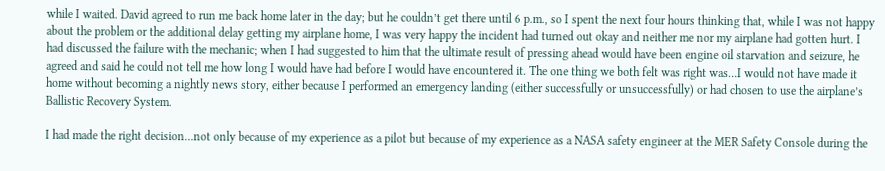while I waited. David agreed to run me back home later in the day; but he couldn’t get there until 6 p.m., so I spent the next four hours thinking that, while I was not happy about the problem or the additional delay getting my airplane home, I was very happy the incident had turned out okay and neither me nor my airplane had gotten hurt. I had discussed the failure with the mechanic; when I had suggested to him that the ultimate result of pressing ahead would have been engine oil starvation and seizure, he agreed and said he could not tell me how long I would have had before I would have encountered it. The one thing we both felt was right was…I would not have made it home without becoming a nightly news story, either because I performed an emergency landing (either successfully or unsuccessfully) or had chosen to use the airplane’s Ballistic Recovery System.

I had made the right decision…not only because of my experience as a pilot but because of my experience as a NASA safety engineer at the MER Safety Console during the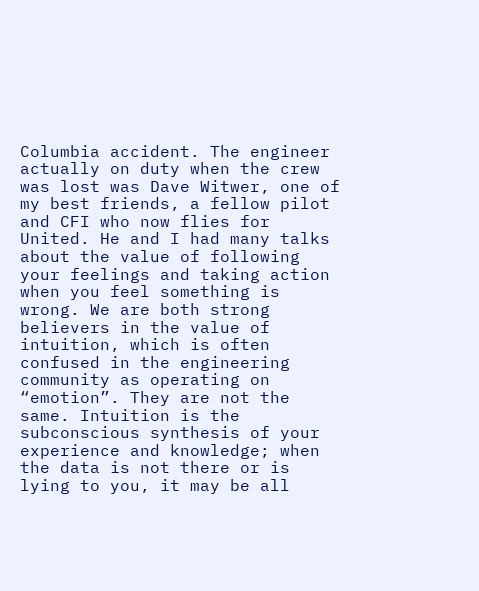Columbia accident. The engineer actually on duty when the crew was lost was Dave Witwer, one of my best friends, a fellow pilot and CFI who now flies for United. He and I had many talks about the value of following your feelings and taking action when you feel something is wrong. We are both strong believers in the value of intuition, which is often confused in the engineering community as operating on “emotion”. They are not the same. Intuition is the subconscious synthesis of your experience and knowledge; when the data is not there or is lying to you, it may be all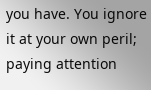you have. You ignore it at your own peril; paying attention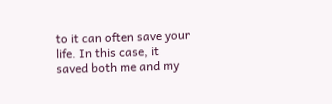to it can often save your life. In this case, it saved both me and my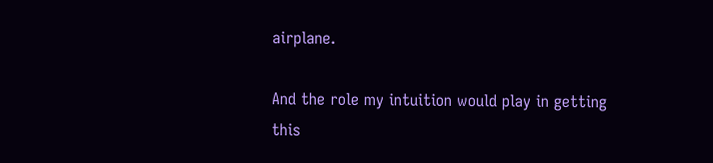airplane.

And the role my intuition would play in getting this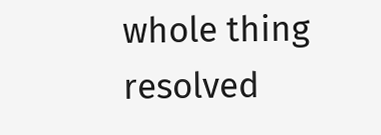whole thing resolved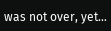was not over, yet…